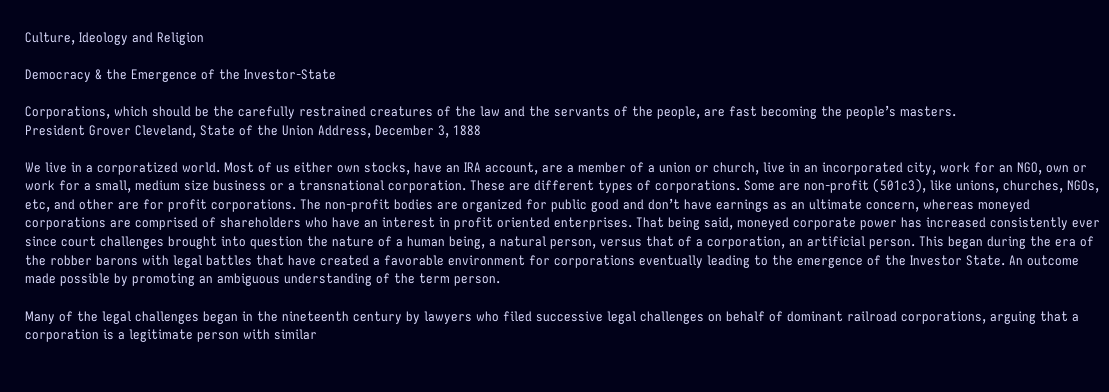Culture, Ideology and Religion

Democracy & the Emergence of the Investor-State

Corporations, which should be the carefully restrained creatures of the law and the servants of the people, are fast becoming the people’s masters.
President Grover Cleveland, State of the Union Address, December 3, 1888

We live in a corporatized world. Most of us either own stocks, have an IRA account, are a member of a union or church, live in an incorporated city, work for an NGO, own or work for a small, medium size business or a transnational corporation. These are different types of corporations. Some are non-profit (501c3), like unions, churches, NGOs, etc, and other are for profit corporations. The non-profit bodies are organized for public good and don’t have earnings as an ultimate concern, whereas moneyed corporations are comprised of shareholders who have an interest in profit oriented enterprises. That being said, moneyed corporate power has increased consistently ever since court challenges brought into question the nature of a human being, a natural person, versus that of a corporation, an artificial person. This began during the era of the robber barons with legal battles that have created a favorable environment for corporations eventually leading to the emergence of the Investor State. An outcome made possible by promoting an ambiguous understanding of the term person.

Many of the legal challenges began in the nineteenth century by lawyers who filed successive legal challenges on behalf of dominant railroad corporations, arguing that a corporation is a legitimate person with similar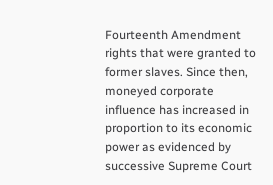Fourteenth Amendment rights that were granted to former slaves. Since then, moneyed corporate influence has increased in proportion to its economic power as evidenced by successive Supreme Court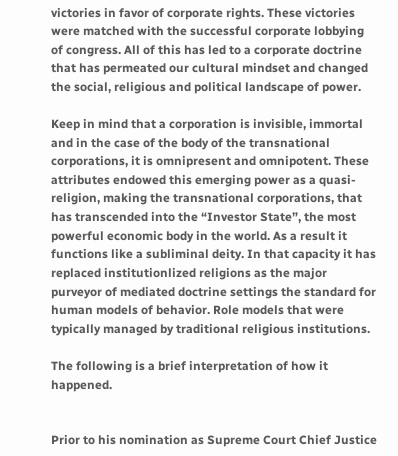victories in favor of corporate rights. These victories were matched with the successful corporate lobbying of congress. All of this has led to a corporate doctrine that has permeated our cultural mindset and changed the social, religious and political landscape of power.

Keep in mind that a corporation is invisible, immortal and in the case of the body of the transnational corporations, it is omnipresent and omnipotent. These attributes endowed this emerging power as a quasi-religion, making the transnational corporations, that has transcended into the “Investor State”, the most powerful economic body in the world. As a result it functions like a subliminal deity. In that capacity it has replaced institutionlized religions as the major purveyor of mediated doctrine settings the standard for human models of behavior. Role models that were typically managed by traditional religious institutions.

The following is a brief interpretation of how it happened.


Prior to his nomination as Supreme Court Chief Justice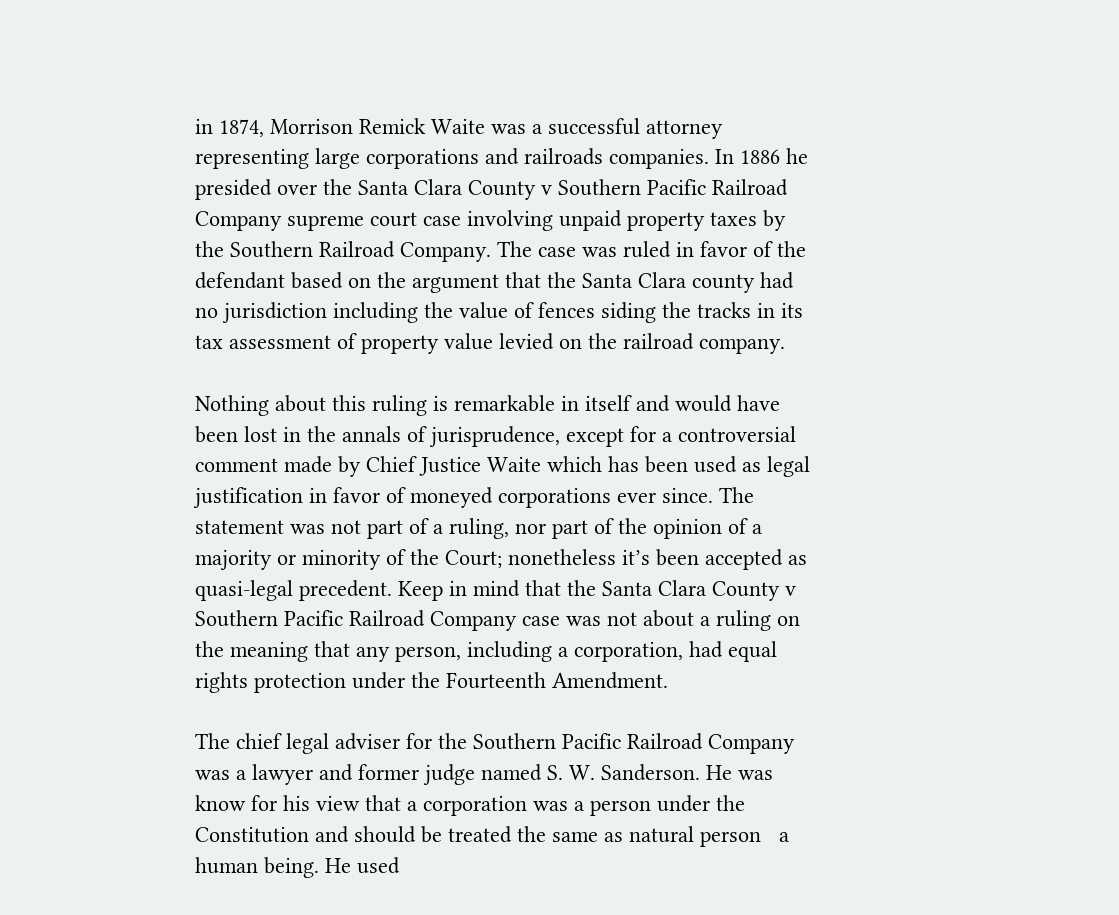in 1874, Morrison Remick Waite was a successful attorney representing large corporations and railroads companies. In 1886 he presided over the Santa Clara County v Southern Pacific Railroad Company supreme court case involving unpaid property taxes by the Southern Railroad Company. The case was ruled in favor of the defendant based on the argument that the Santa Clara county had no jurisdiction including the value of fences siding the tracks in its tax assessment of property value levied on the railroad company.

Nothing about this ruling is remarkable in itself and would have been lost in the annals of jurisprudence, except for a controversial comment made by Chief Justice Waite which has been used as legal justification in favor of moneyed corporations ever since. The statement was not part of a ruling, nor part of the opinion of a majority or minority of the Court; nonetheless it’s been accepted as quasi-legal precedent. Keep in mind that the Santa Clara County v Southern Pacific Railroad Company case was not about a ruling on the meaning that any person, including a corporation, had equal rights protection under the Fourteenth Amendment.

The chief legal adviser for the Southern Pacific Railroad Company was a lawyer and former judge named S. W. Sanderson. He was know for his view that a corporation was a person under the Constitution and should be treated the same as natural person   a human being. He used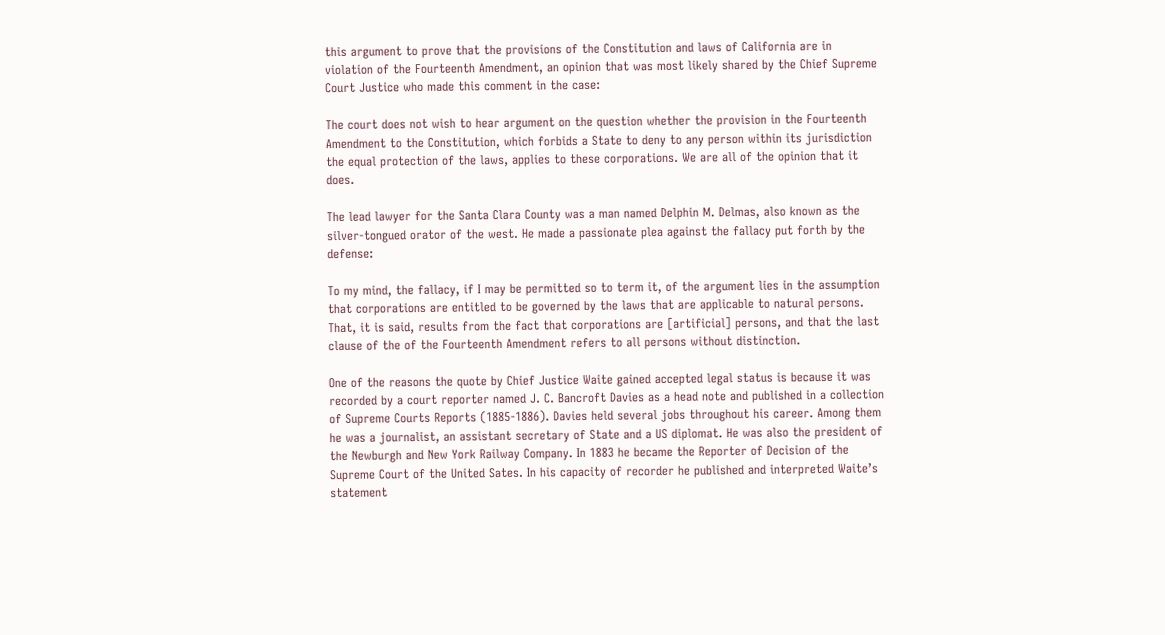this argument to prove that the provisions of the Constitution and laws of California are in violation of the Fourteenth Amendment, an opinion that was most likely shared by the Chief Supreme Court Justice who made this comment in the case:

The court does not wish to hear argument on the question whether the provision in the Fourteenth Amendment to the Constitution, which forbids a State to deny to any person within its jurisdiction the equal protection of the laws, applies to these corporations. We are all of the opinion that it does.

The lead lawyer for the Santa Clara County was a man named Delphin M. Delmas, also known as the silver-tongued orator of the west. He made a passionate plea against the fallacy put forth by the defense:

To my mind, the fallacy, if I may be permitted so to term it, of the argument lies in the assumption that corporations are entitled to be governed by the laws that are applicable to natural persons. That, it is said, results from the fact that corporations are [artificial] persons, and that the last clause of the of the Fourteenth Amendment refers to all persons without distinction.

One of the reasons the quote by Chief Justice Waite gained accepted legal status is because it was recorded by a court reporter named J. C. Bancroft Davies as a head note and published in a collection of Supreme Courts Reports (1885-1886). Davies held several jobs throughout his career. Among them he was a journalist, an assistant secretary of State and a US diplomat. He was also the president of the Newburgh and New York Railway Company. In 1883 he became the Reporter of Decision of the Supreme Court of the United Sates. In his capacity of recorder he published and interpreted Waite’s statement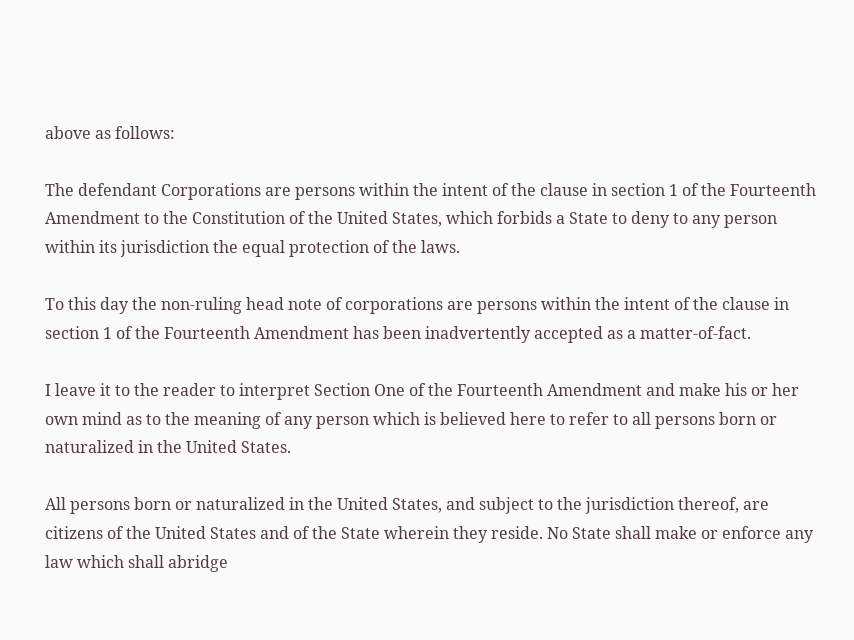above as follows:

The defendant Corporations are persons within the intent of the clause in section 1 of the Fourteenth Amendment to the Constitution of the United States, which forbids a State to deny to any person within its jurisdiction the equal protection of the laws.

To this day the non-ruling head note of corporations are persons within the intent of the clause in section 1 of the Fourteenth Amendment has been inadvertently accepted as a matter-of-fact.

I leave it to the reader to interpret Section One of the Fourteenth Amendment and make his or her own mind as to the meaning of any person which is believed here to refer to all persons born or naturalized in the United States.

All persons born or naturalized in the United States, and subject to the jurisdiction thereof, are citizens of the United States and of the State wherein they reside. No State shall make or enforce any law which shall abridge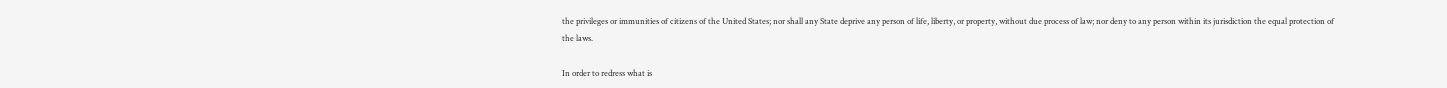the privileges or immunities of citizens of the United States; nor shall any State deprive any person of life, liberty, or property, without due process of law; nor deny to any person within its jurisdiction the equal protection of the laws.

In order to redress what is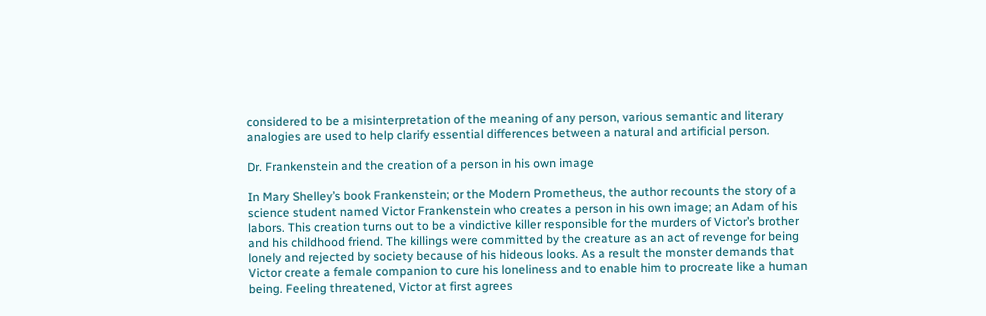considered to be a misinterpretation of the meaning of any person, various semantic and literary analogies are used to help clarify essential differences between a natural and artificial person.

Dr. Frankenstein and the creation of a person in his own image

In Mary Shelley’s book Frankenstein; or the Modern Prometheus, the author recounts the story of a science student named Victor Frankenstein who creates a person in his own image; an Adam of his labors. This creation turns out to be a vindictive killer responsible for the murders of Victor’s brother and his childhood friend. The killings were committed by the creature as an act of revenge for being lonely and rejected by society because of his hideous looks. As a result the monster demands that Victor create a female companion to cure his loneliness and to enable him to procreate like a human being. Feeling threatened, Victor at first agrees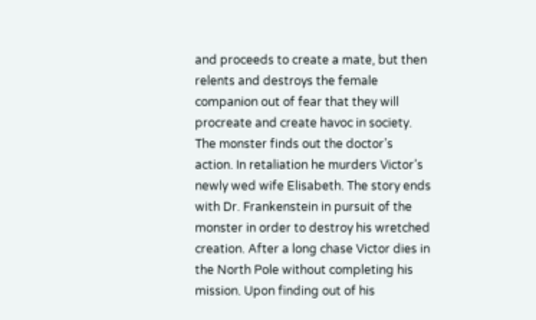and proceeds to create a mate, but then relents and destroys the female companion out of fear that they will procreate and create havoc in society. The monster finds out the doctor’s action. In retaliation he murders Victor’s newly wed wife Elisabeth. The story ends with Dr. Frankenstein in pursuit of the monster in order to destroy his wretched creation. After a long chase Victor dies in the North Pole without completing his mission. Upon finding out of his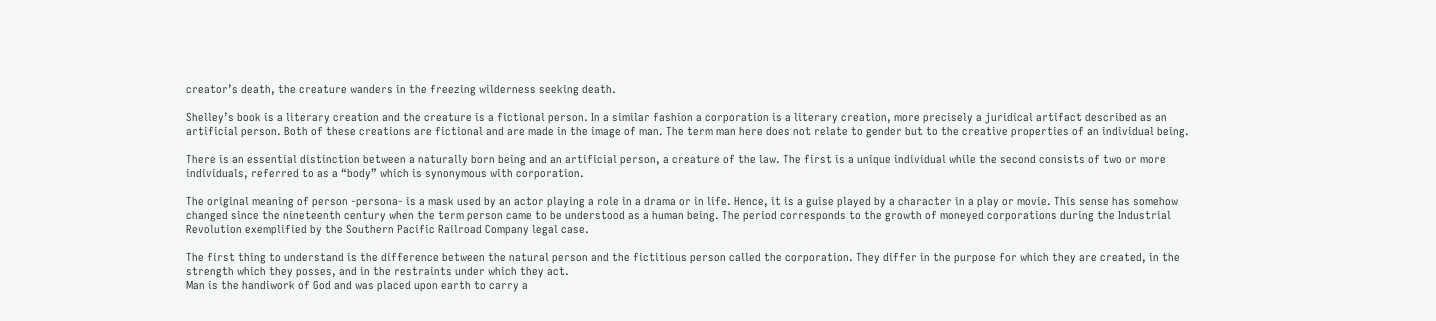creator’s death, the creature wanders in the freezing wilderness seeking death.

Shelley’s book is a literary creation and the creature is a fictional person. In a similar fashion a corporation is a literary creation, more precisely a juridical artifact described as an artificial person. Both of these creations are fictional and are made in the image of man. The term man here does not relate to gender but to the creative properties of an individual being.

There is an essential distinction between a naturally born being and an artificial person, a creature of the law. The first is a unique individual while the second consists of two or more individuals, referred to as a “body” which is synonymous with corporation.

The original meaning of person -persona- is a mask used by an actor playing a role in a drama or in life. Hence, it is a guise played by a character in a play or movie. This sense has somehow changed since the nineteenth century when the term person came to be understood as a human being. The period corresponds to the growth of moneyed corporations during the Industrial Revolution exemplified by the Southern Pacific Railroad Company legal case.

The first thing to understand is the difference between the natural person and the fictitious person called the corporation. They differ in the purpose for which they are created, in the strength which they posses, and in the restraints under which they act.
Man is the handiwork of God and was placed upon earth to carry a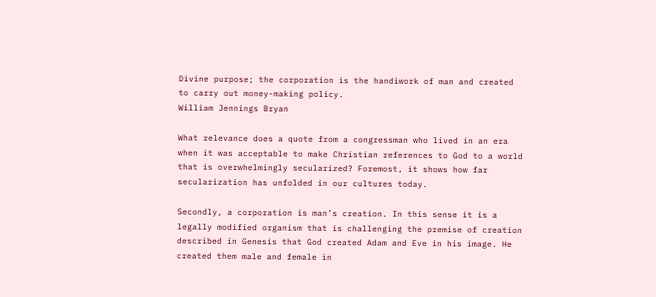Divine purpose; the corporation is the handiwork of man and created to carry out money-making policy.
William Jennings Bryan

What relevance does a quote from a congressman who lived in an era when it was acceptable to make Christian references to God to a world that is overwhelmingly secularized? Foremost, it shows how far secularization has unfolded in our cultures today.

Secondly, a corporation is man’s creation. In this sense it is a legally modified organism that is challenging the premise of creation described in Genesis that God created Adam and Eve in his image. He created them male and female in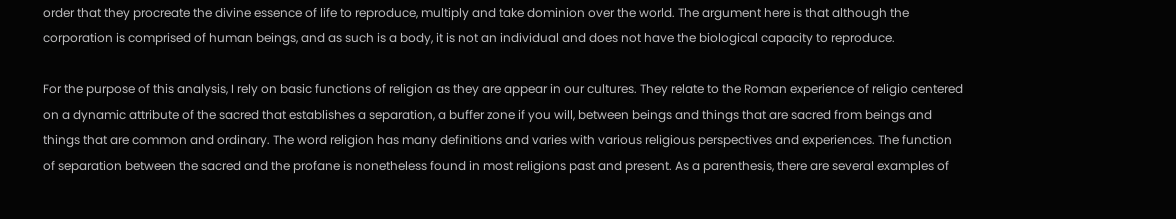order that they procreate the divine essence of life to reproduce, multiply and take dominion over the world. The argument here is that although the corporation is comprised of human beings, and as such is a body, it is not an individual and does not have the biological capacity to reproduce.

For the purpose of this analysis, I rely on basic functions of religion as they are appear in our cultures. They relate to the Roman experience of religio centered on a dynamic attribute of the sacred that establishes a separation, a buffer zone if you will, between beings and things that are sacred from beings and things that are common and ordinary. The word religion has many definitions and varies with various religious perspectives and experiences. The function of separation between the sacred and the profane is nonetheless found in most religions past and present. As a parenthesis, there are several examples of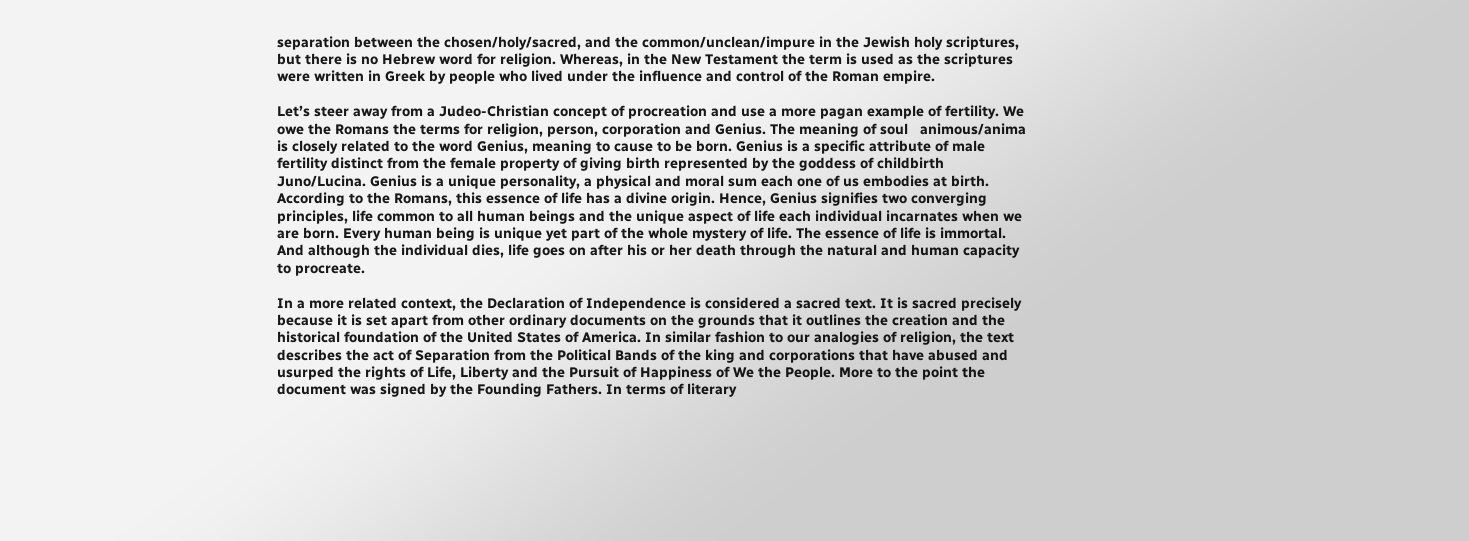separation between the chosen/holy/sacred, and the common/unclean/impure in the Jewish holy scriptures, but there is no Hebrew word for religion. Whereas, in the New Testament the term is used as the scriptures were written in Greek by people who lived under the influence and control of the Roman empire.

Let’s steer away from a Judeo-Christian concept of procreation and use a more pagan example of fertility. We owe the Romans the terms for religion, person, corporation and Genius. The meaning of soul   animous/anima   is closely related to the word Genius, meaning to cause to be born. Genius is a specific attribute of male fertility distinct from the female property of giving birth represented by the goddess of childbirth Juno/Lucina. Genius is a unique personality, a physical and moral sum each one of us embodies at birth. According to the Romans, this essence of life has a divine origin. Hence, Genius signifies two converging principles, life common to all human beings and the unique aspect of life each individual incarnates when we are born. Every human being is unique yet part of the whole mystery of life. The essence of life is immortal. And although the individual dies, life goes on after his or her death through the natural and human capacity to procreate.

In a more related context, the Declaration of Independence is considered a sacred text. It is sacred precisely because it is set apart from other ordinary documents on the grounds that it outlines the creation and the historical foundation of the United States of America. In similar fashion to our analogies of religion, the text describes the act of Separation from the Political Bands of the king and corporations that have abused and usurped the rights of Life, Liberty and the Pursuit of Happiness of We the People. More to the point the document was signed by the Founding Fathers. In terms of literary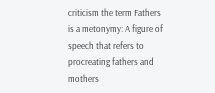criticism the term Fathers is a metonymy: A figure of speech that refers to procreating fathers and mothers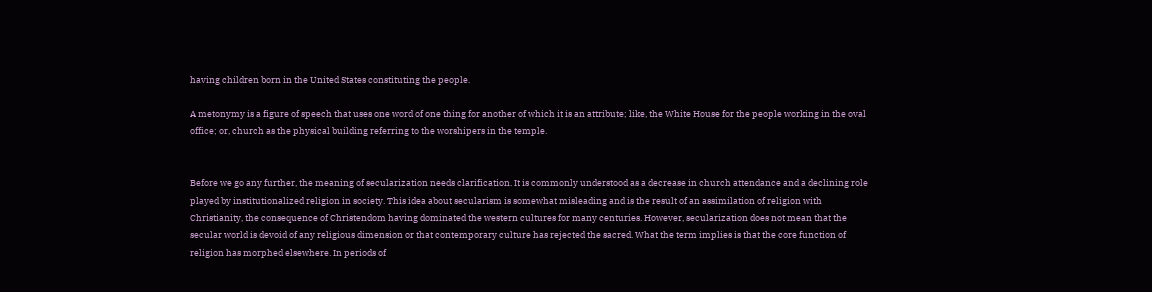having children born in the United States constituting the people.

A metonymy is a figure of speech that uses one word of one thing for another of which it is an attribute; like, the White House for the people working in the oval office; or, church as the physical building referring to the worshipers in the temple.


Before we go any further, the meaning of secularization needs clarification. It is commonly understood as a decrease in church attendance and a declining role played by institutionalized religion in society. This idea about secularism is somewhat misleading and is the result of an assimilation of religion with Christianity, the consequence of Christendom having dominated the western cultures for many centuries. However, secularization does not mean that the secular world is devoid of any religious dimension or that contemporary culture has rejected the sacred. What the term implies is that the core function of religion has morphed elsewhere. In periods of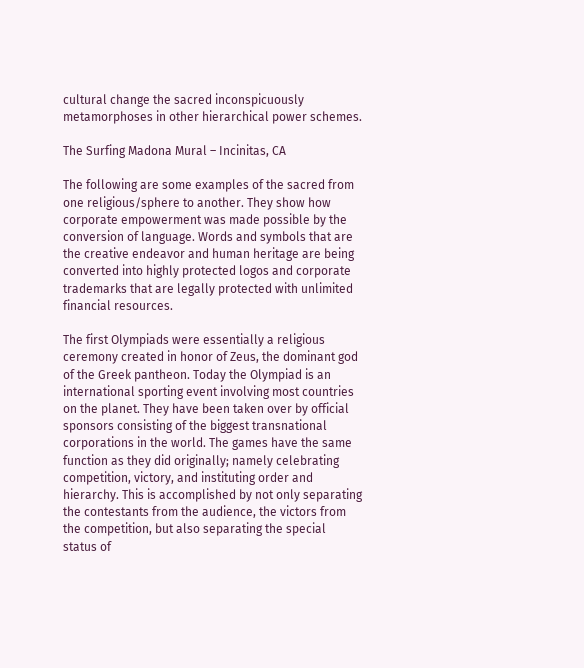cultural change the sacred inconspicuously metamorphoses in other hierarchical power schemes.

The Surfing Madona Mural – Incinitas, CA

The following are some examples of the sacred from one religious/sphere to another. They show how corporate empowerment was made possible by the conversion of language. Words and symbols that are the creative endeavor and human heritage are being converted into highly protected logos and corporate trademarks that are legally protected with unlimited financial resources.

The first Olympiads were essentially a religious ceremony created in honor of Zeus, the dominant god of the Greek pantheon. Today the Olympiad is an international sporting event involving most countries on the planet. They have been taken over by official sponsors consisting of the biggest transnational corporations in the world. The games have the same function as they did originally; namely celebrating competition, victory, and instituting order and hierarchy. This is accomplished by not only separating the contestants from the audience, the victors from the competition, but also separating the special status of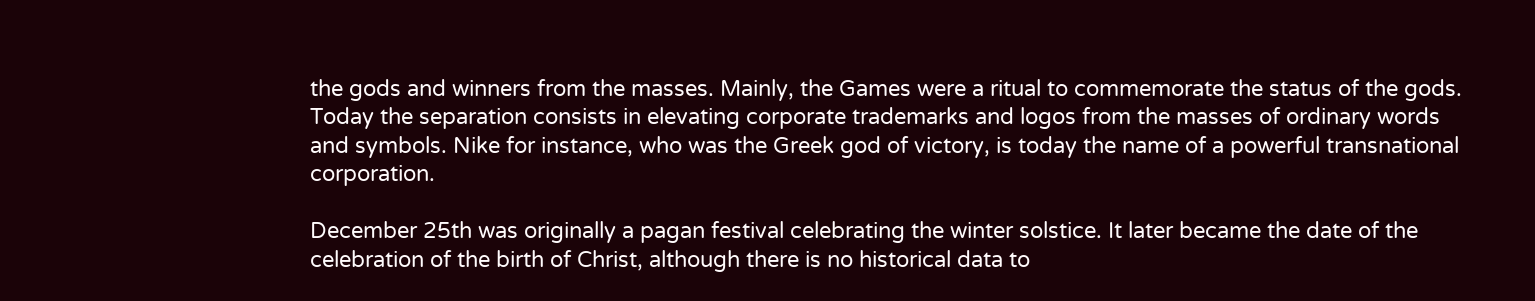the gods and winners from the masses. Mainly, the Games were a ritual to commemorate the status of the gods. Today the separation consists in elevating corporate trademarks and logos from the masses of ordinary words and symbols. Nike for instance, who was the Greek god of victory, is today the name of a powerful transnational corporation.

December 25th was originally a pagan festival celebrating the winter solstice. It later became the date of the celebration of the birth of Christ, although there is no historical data to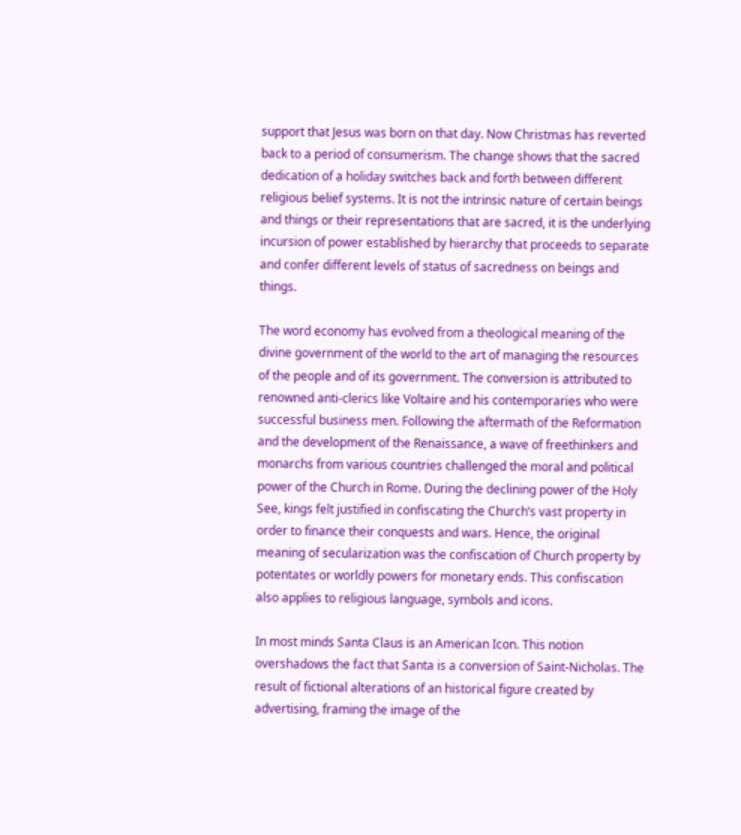support that Jesus was born on that day. Now Christmas has reverted back to a period of consumerism. The change shows that the sacred dedication of a holiday switches back and forth between different religious belief systems. It is not the intrinsic nature of certain beings and things or their representations that are sacred, it is the underlying incursion of power established by hierarchy that proceeds to separate and confer different levels of status of sacredness on beings and things.

The word economy has evolved from a theological meaning of the divine government of the world to the art of managing the resources of the people and of its government. The conversion is attributed to renowned anti-clerics like Voltaire and his contemporaries who were successful business men. Following the aftermath of the Reformation and the development of the Renaissance, a wave of freethinkers and monarchs from various countries challenged the moral and political power of the Church in Rome. During the declining power of the Holy See, kings felt justified in confiscating the Church’s vast property in order to finance their conquests and wars. Hence, the original meaning of secularization was the confiscation of Church property by potentates or worldly powers for monetary ends. This confiscation also applies to religious language, symbols and icons.

In most minds Santa Claus is an American Icon. This notion overshadows the fact that Santa is a conversion of Saint-Nicholas. The result of fictional alterations of an historical figure created by advertising, framing the image of the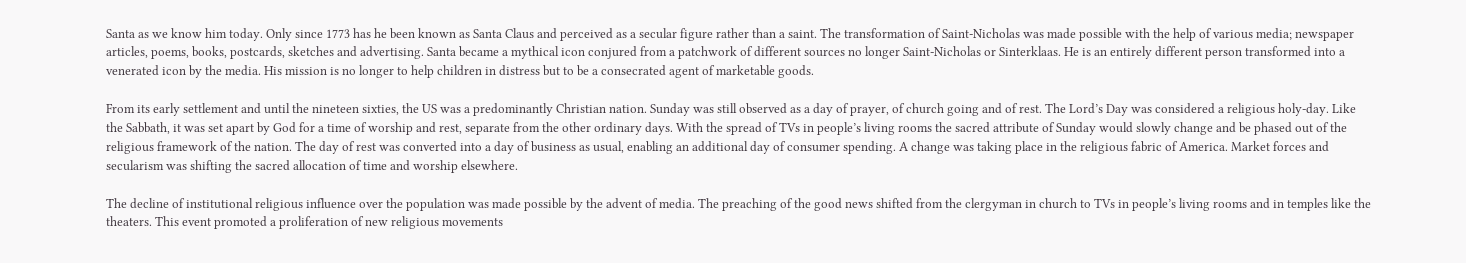Santa as we know him today. Only since 1773 has he been known as Santa Claus and perceived as a secular figure rather than a saint. The transformation of Saint-Nicholas was made possible with the help of various media; newspaper articles, poems, books, postcards, sketches and advertising. Santa became a mythical icon conjured from a patchwork of different sources no longer Saint-Nicholas or Sinterklaas. He is an entirely different person transformed into a venerated icon by the media. His mission is no longer to help children in distress but to be a consecrated agent of marketable goods.

From its early settlement and until the nineteen sixties, the US was a predominantly Christian nation. Sunday was still observed as a day of prayer, of church going and of rest. The Lord’s Day was considered a religious holy-day. Like the Sabbath, it was set apart by God for a time of worship and rest, separate from the other ordinary days. With the spread of TVs in people’s living rooms the sacred attribute of Sunday would slowly change and be phased out of the religious framework of the nation. The day of rest was converted into a day of business as usual, enabling an additional day of consumer spending. A change was taking place in the religious fabric of America. Market forces and secularism was shifting the sacred allocation of time and worship elsewhere.

The decline of institutional religious influence over the population was made possible by the advent of media. The preaching of the good news shifted from the clergyman in church to TVs in people’s living rooms and in temples like the theaters. This event promoted a proliferation of new religious movements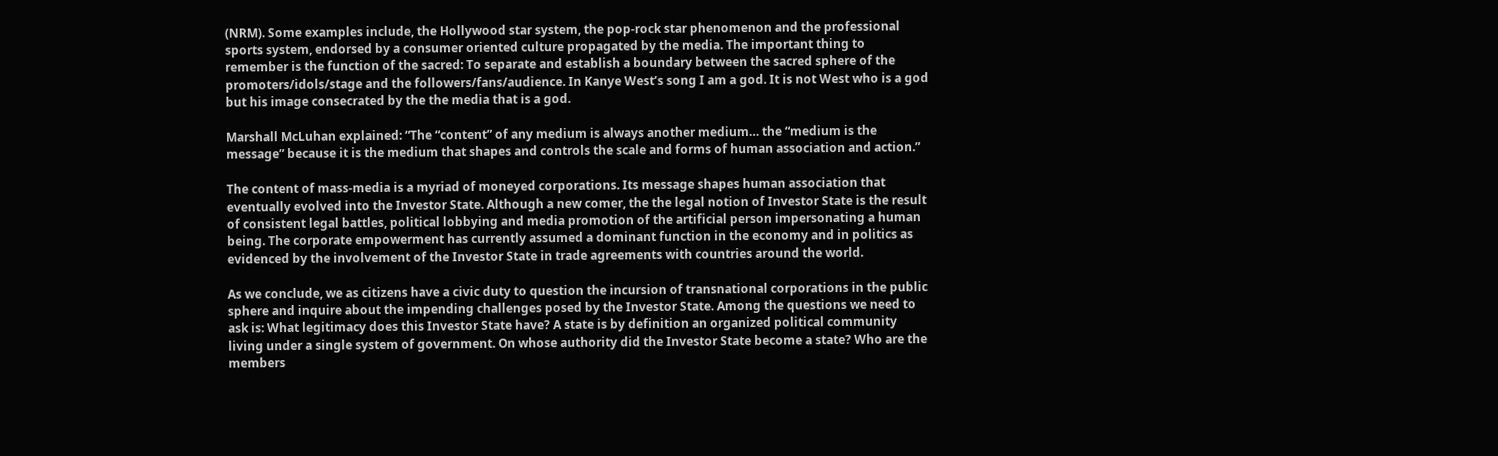(NRM). Some examples include, the Hollywood star system, the pop-rock star phenomenon and the professional sports system, endorsed by a consumer oriented culture propagated by the media. The important thing to remember is the function of the sacred: To separate and establish a boundary between the sacred sphere of the promoters/idols/stage and the followers/fans/audience. In Kanye West’s song I am a god. It is not West who is a god but his image consecrated by the the media that is a god.

Marshall McLuhan explained: “The “content” of any medium is always another medium… the “medium is the message” because it is the medium that shapes and controls the scale and forms of human association and action.”

The content of mass-media is a myriad of moneyed corporations. Its message shapes human association that eventually evolved into the Investor State. Although a new comer, the the legal notion of Investor State is the result of consistent legal battles, political lobbying and media promotion of the artificial person impersonating a human being. The corporate empowerment has currently assumed a dominant function in the economy and in politics as evidenced by the involvement of the Investor State in trade agreements with countries around the world.

As we conclude, we as citizens have a civic duty to question the incursion of transnational corporations in the public sphere and inquire about the impending challenges posed by the Investor State. Among the questions we need to ask is: What legitimacy does this Investor State have? A state is by definition an organized political community living under a single system of government. On whose authority did the Investor State become a state? Who are the members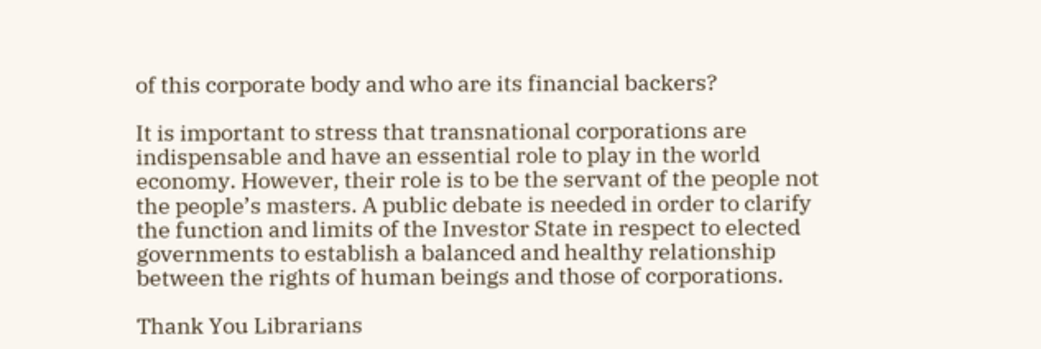of this corporate body and who are its financial backers?

It is important to stress that transnational corporations are indispensable and have an essential role to play in the world economy. However, their role is to be the servant of the people not the people’s masters. A public debate is needed in order to clarify the function and limits of the Investor State in respect to elected governments to establish a balanced and healthy relationship between the rights of human beings and those of corporations.

Thank You Librarians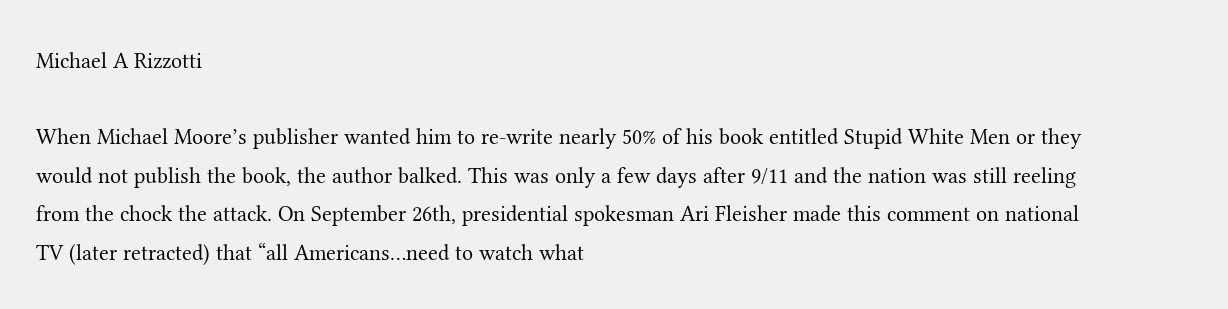Michael A Rizzotti

When Michael Moore’s publisher wanted him to re-write nearly 50% of his book entitled Stupid White Men or they would not publish the book, the author balked. This was only a few days after 9/11 and the nation was still reeling from the chock the attack. On September 26th, presidential spokesman Ari Fleisher made this comment on national TV (later retracted) that “all Americans…need to watch what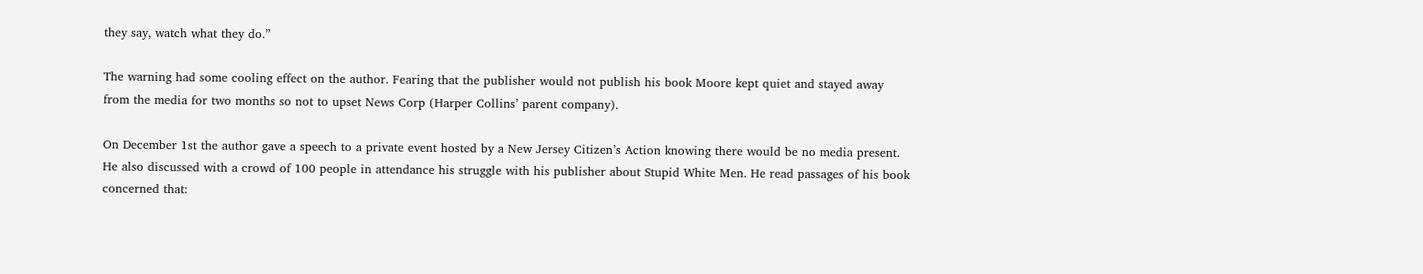they say, watch what they do.”

The warning had some cooling effect on the author. Fearing that the publisher would not publish his book Moore kept quiet and stayed away from the media for two months so not to upset News Corp (Harper Collins’ parent company).

On December 1st the author gave a speech to a private event hosted by a New Jersey Citizen’s Action knowing there would be no media present. He also discussed with a crowd of 100 people in attendance his struggle with his publisher about Stupid White Men. He read passages of his book concerned that: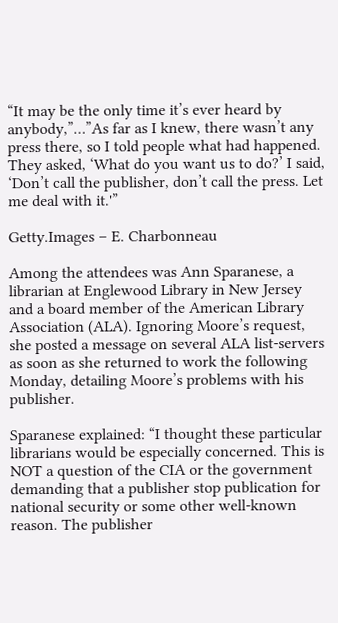“It may be the only time it’s ever heard by anybody,”…”As far as I knew, there wasn’t any press there, so I told people what had happened. They asked, ‘What do you want us to do?’ I said, ‘Don’t call the publisher, don’t call the press. Let me deal with it.'”

Getty.Images – E. Charbonneau

Among the attendees was Ann Sparanese, a librarian at Englewood Library in New Jersey and a board member of the American Library Association (ALA). Ignoring Moore’s request, she posted a message on several ALA list-servers as soon as she returned to work the following Monday, detailing Moore’s problems with his publisher.

Sparanese explained: “I thought these particular librarians would be especially concerned. This is NOT a question of the CIA or the government demanding that a publisher stop publication for national security or some other well-known reason. The publisher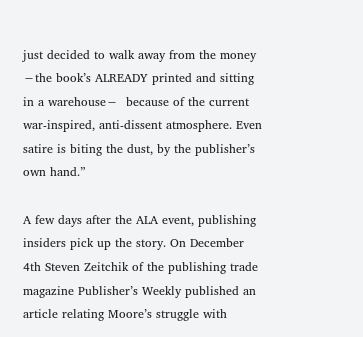just decided to walk away from the money  −the book’s ALREADY printed and sitting in a warehouse−  because of the current war-inspired, anti-dissent atmosphere. Even satire is biting the dust, by the publisher’s own hand.”

A few days after the ALA event, publishing insiders pick up the story. On December 4th Steven Zeitchik of the publishing trade magazine Publisher’s Weekly published an article relating Moore’s struggle with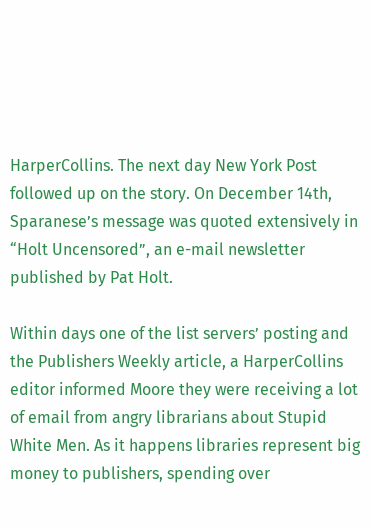HarperCollins. The next day New York Post followed up on the story. On December 14th, Sparanese’s message was quoted extensively in “Holt Uncensored”, an e-mail newsletter published by Pat Holt.

Within days one of the list servers’ posting and the Publishers Weekly article, a HarperCollins editor informed Moore they were receiving a lot of email from angry librarians about Stupid White Men. As it happens libraries represent big money to publishers, spending over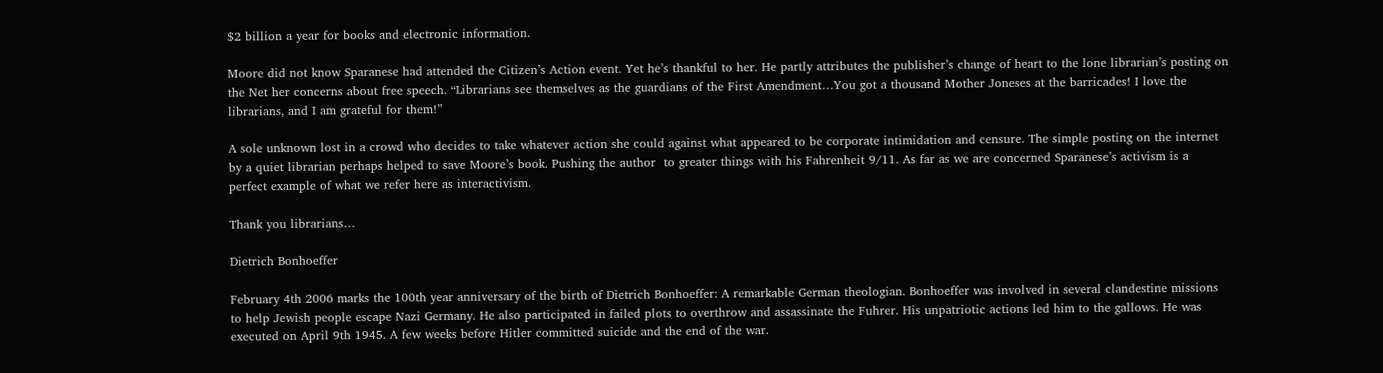$2 billion a year for books and electronic information.

Moore did not know Sparanese had attended the Citizen’s Action event. Yet he’s thankful to her. He partly attributes the publisher’s change of heart to the lone librarian’s posting on the Net her concerns about free speech. “Librarians see themselves as the guardians of the First Amendment…You got a thousand Mother Joneses at the barricades! I love the librarians, and I am grateful for them!”

A sole unknown lost in a crowd who decides to take whatever action she could against what appeared to be corporate intimidation and censure. The simple posting on the internet by a quiet librarian perhaps helped to save Moore’s book. Pushing the author  to greater things with his Fahrenheit 9/11. As far as we are concerned Sparanese’s activism is a perfect example of what we refer here as interactivism.

Thank you librarians…

Dietrich Bonhoeffer

February 4th 2006 marks the 100th year anniversary of the birth of Dietrich Bonhoeffer: A remarkable German theologian. Bonhoeffer was involved in several clandestine missions to help Jewish people escape Nazi Germany. He also participated in failed plots to overthrow and assassinate the Fuhrer. His unpatriotic actions led him to the gallows. He was executed on April 9th 1945. A few weeks before Hitler committed suicide and the end of the war.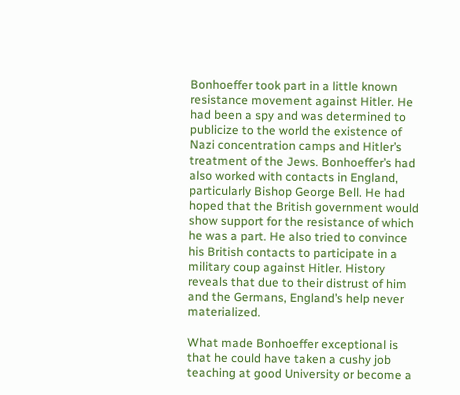Bonhoeffer took part in a little known resistance movement against Hitler. He had been a spy and was determined to publicize to the world the existence of Nazi concentration camps and Hitler’s treatment of the Jews. Bonhoeffer’s had also worked with contacts in England, particularly Bishop George Bell. He had hoped that the British government would show support for the resistance of which he was a part. He also tried to convince his British contacts to participate in a military coup against Hitler. History reveals that due to their distrust of him and the Germans, England’s help never materialized.

What made Bonhoeffer exceptional is that he could have taken a cushy job teaching at good University or become a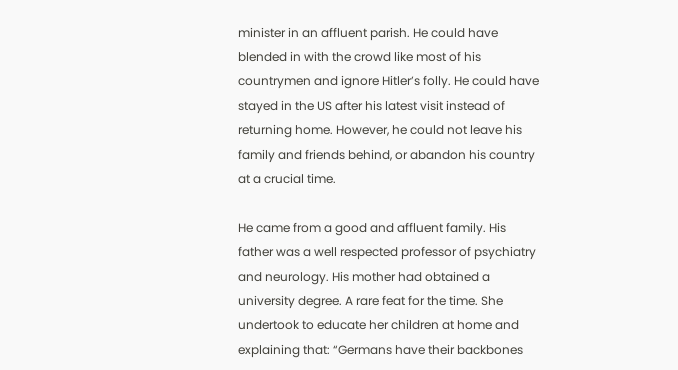minister in an affluent parish. He could have blended in with the crowd like most of his countrymen and ignore Hitler’s folly. He could have stayed in the US after his latest visit instead of returning home. However, he could not leave his family and friends behind, or abandon his country at a crucial time.

He came from a good and affluent family. His father was a well respected professor of psychiatry and neurology. His mother had obtained a university degree. A rare feat for the time. She undertook to educate her children at home and explaining that: “Germans have their backbones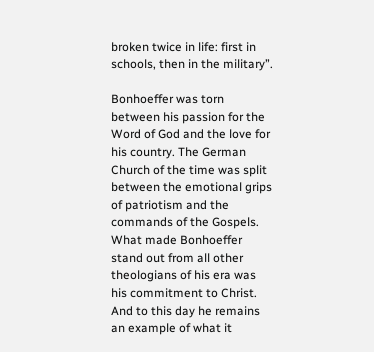broken twice in life: first in schools, then in the military”.

Bonhoeffer was torn between his passion for the Word of God and the love for his country. The German Church of the time was split between the emotional grips of patriotism and the commands of the Gospels. What made Bonhoeffer stand out from all other theologians of his era was his commitment to Christ. And to this day he remains an example of what it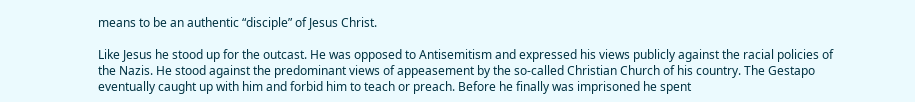means to be an authentic “disciple” of Jesus Christ.

Like Jesus he stood up for the outcast. He was opposed to Antisemitism and expressed his views publicly against the racial policies of the Nazis. He stood against the predominant views of appeasement by the so-called Christian Church of his country. The Gestapo eventually caught up with him and forbid him to teach or preach. Before he finally was imprisoned he spent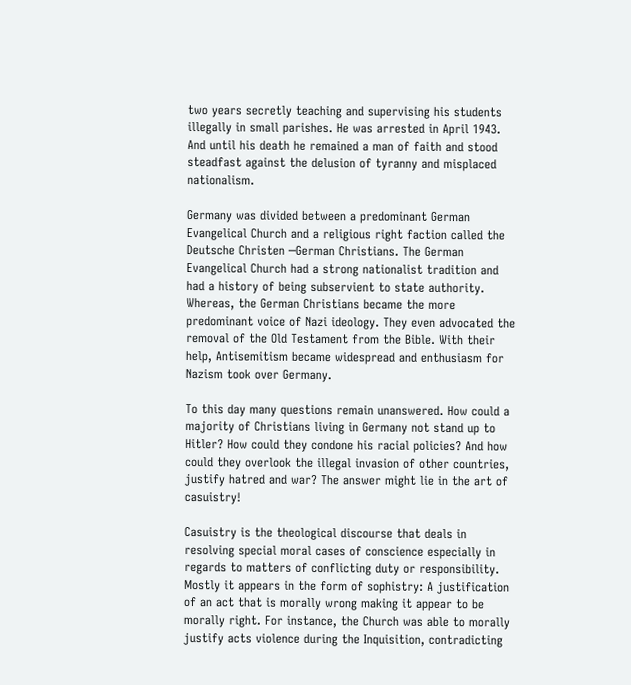two years secretly teaching and supervising his students illegally in small parishes. He was arrested in April 1943. And until his death he remained a man of faith and stood steadfast against the delusion of tyranny and misplaced nationalism.

Germany was divided between a predominant German Evangelical Church and a religious right faction called the Deutsche Christen ─German Christians. The German Evangelical Church had a strong nationalist tradition and had a history of being subservient to state authority. Whereas, the German Christians became the more predominant voice of Nazi ideology. They even advocated the removal of the Old Testament from the Bible. With their help, Antisemitism became widespread and enthusiasm for Nazism took over Germany.

To this day many questions remain unanswered. How could a majority of Christians living in Germany not stand up to Hitler? How could they condone his racial policies? And how could they overlook the illegal invasion of other countries, justify hatred and war? The answer might lie in the art of casuistry!

Casuistry is the theological discourse that deals in resolving special moral cases of conscience especially in regards to matters of conflicting duty or responsibility. Mostly it appears in the form of sophistry: A justification of an act that is morally wrong making it appear to be morally right. For instance, the Church was able to morally justify acts violence during the Inquisition, contradicting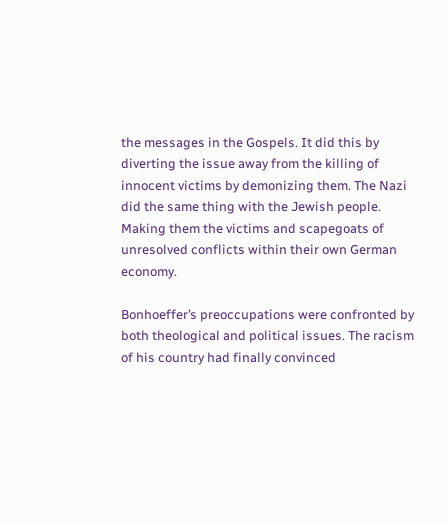the messages in the Gospels. It did this by diverting the issue away from the killing of innocent victims by demonizing them. The Nazi did the same thing with the Jewish people. Making them the victims and scapegoats of unresolved conflicts within their own German economy.

Bonhoeffer’s preoccupations were confronted by both theological and political issues. The racism of his country had finally convinced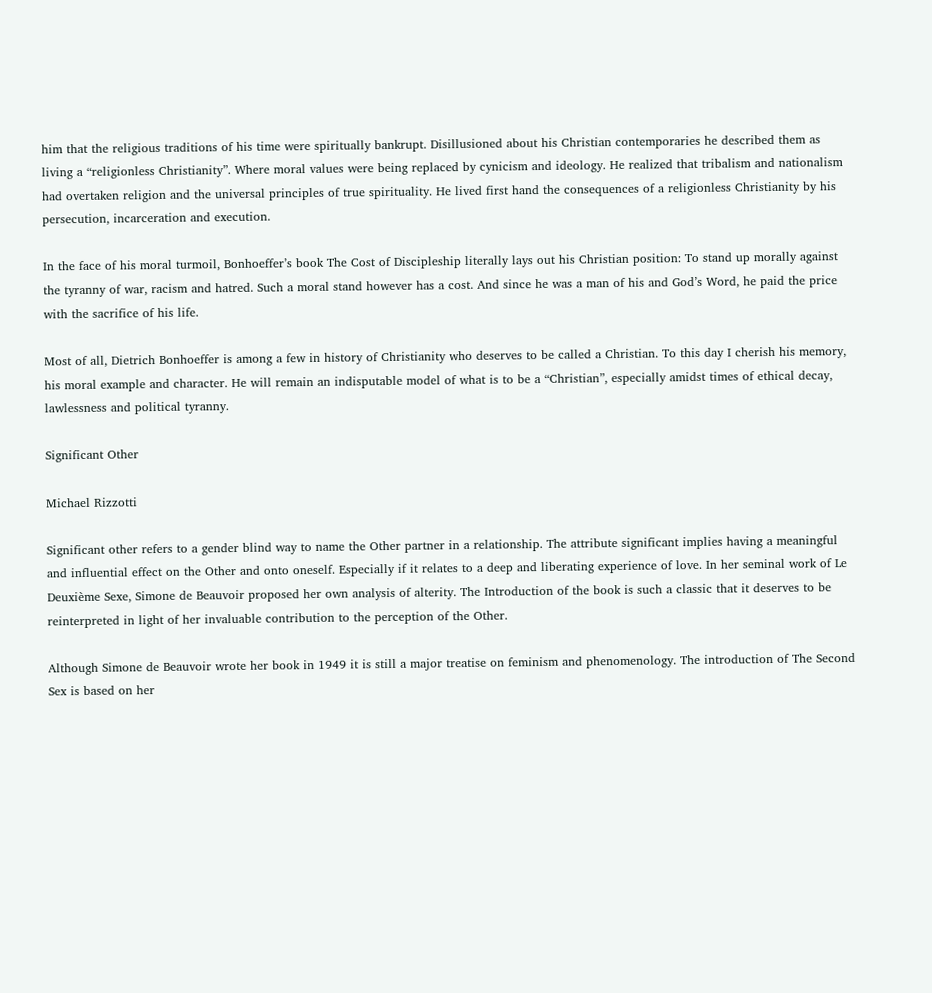him that the religious traditions of his time were spiritually bankrupt. Disillusioned about his Christian contemporaries he described them as living a “religionless Christianity”. Where moral values were being replaced by cynicism and ideology. He realized that tribalism and nationalism had overtaken religion and the universal principles of true spirituality. He lived first hand the consequences of a religionless Christianity by his persecution, incarceration and execution.

In the face of his moral turmoil, Bonhoeffer’s book The Cost of Discipleship literally lays out his Christian position: To stand up morally against the tyranny of war, racism and hatred. Such a moral stand however has a cost. And since he was a man of his and God’s Word, he paid the price with the sacrifice of his life.

Most of all, Dietrich Bonhoeffer is among a few in history of Christianity who deserves to be called a Christian. To this day I cherish his memory, his moral example and character. He will remain an indisputable model of what is to be a “Christian”, especially amidst times of ethical decay, lawlessness and political tyranny.

Significant Other

Michael Rizzotti

Significant other refers to a gender blind way to name the Other partner in a relationship. The attribute significant implies having a meaningful and influential effect on the Other and onto oneself. Especially if it relates to a deep and liberating experience of love. In her seminal work of Le Deuxième Sexe, Simone de Beauvoir proposed her own analysis of alterity. The Introduction of the book is such a classic that it deserves to be reinterpreted in light of her invaluable contribution to the perception of the Other.

Although Simone de Beauvoir wrote her book in 1949 it is still a major treatise on feminism and phenomenology. The introduction of The Second Sex is based on her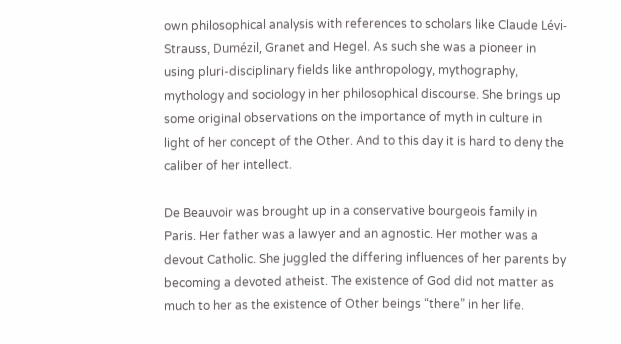own philosophical analysis with references to scholars like Claude Lévi-Strauss, Dumézil, Granet and Hegel. As such she was a pioneer in using pluri-disciplinary fields like anthropology, mythography, mythology and sociology in her philosophical discourse. She brings up some original observations on the importance of myth in culture in light of her concept of the Other. And to this day it is hard to deny the caliber of her intellect.

De Beauvoir was brought up in a conservative bourgeois family in Paris. Her father was a lawyer and an agnostic. Her mother was a devout Catholic. She juggled the differing influences of her parents by becoming a devoted atheist. The existence of God did not matter as much to her as the existence of Other beings “there” in her life.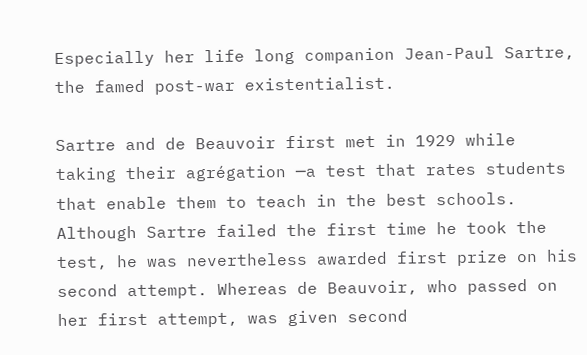Especially her life long companion Jean-Paul Sartre, the famed post-war existentialist.

Sartre and de Beauvoir first met in 1929 while taking their agrégation ─a test that rates students that enable them to teach in the best schools. Although Sartre failed the first time he took the test, he was nevertheless awarded first prize on his second attempt. Whereas de Beauvoir, who passed on her first attempt, was given second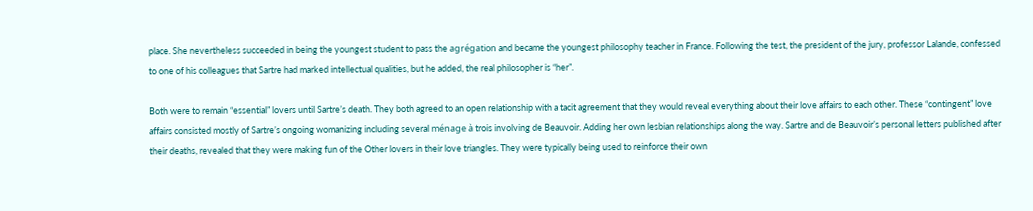place. She nevertheless succeeded in being the youngest student to pass the agrégation and became the youngest philosophy teacher in France. Following the test, the president of the jury, professor Lalande, confessed to one of his colleagues that Sartre had marked intellectual qualities, but he added, the real philosopher is “her”.

Both were to remain “essential” lovers until Sartre’s death. They both agreed to an open relationship with a tacit agreement that they would reveal everything about their love affairs to each other. These “contingent” love affairs consisted mostly of Sartre’s ongoing womanizing including several ménage à trois involving de Beauvoir. Adding her own lesbian relationships along the way. Sartre and de Beauvoir’s personal letters published after their deaths, revealed that they were making fun of the Other lovers in their love triangles. They were typically being used to reinforce their own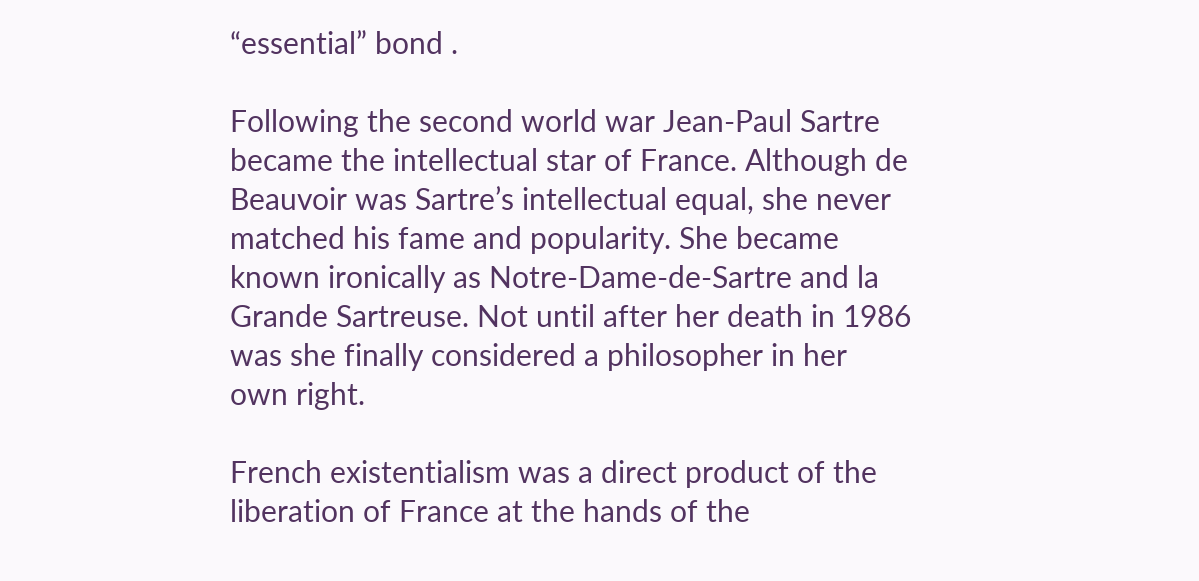“essential” bond .

Following the second world war Jean-Paul Sartre became the intellectual star of France. Although de Beauvoir was Sartre’s intellectual equal, she never matched his fame and popularity. She became known ironically as Notre-Dame-de-Sartre and la Grande Sartreuse. Not until after her death in 1986 was she finally considered a philosopher in her own right.

French existentialism was a direct product of the liberation of France at the hands of the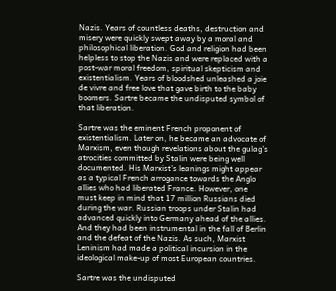Nazis. Years of countless deaths, destruction and misery were quickly swept away by a moral and philosophical liberation. God and religion had been helpless to stop the Nazis and were replaced with a post-war moral freedom, spiritual skepticism and existentialism. Years of bloodshed unleashed a joie de vivre and free love that gave birth to the baby boomers. Sartre became the undisputed symbol of that liberation.

Sartre was the eminent French proponent of existentialism. Later on, he became an advocate of Marxism, even though revelations about the gulag’s atrocities committed by Stalin were being well documented. His Marxist’s leanings might appear as a typical French arrogance towards the Anglo allies who had liberated France. However, one must keep in mind that 17 million Russians died during the war. Russian troops under Stalin had advanced quickly into Germany ahead of the allies. And they had been instrumental in the fall of Berlin and the defeat of the Nazis. As such, Marxist Leninism had made a political incursion in the ideological make-up of most European countries.

Sartre was the undisputed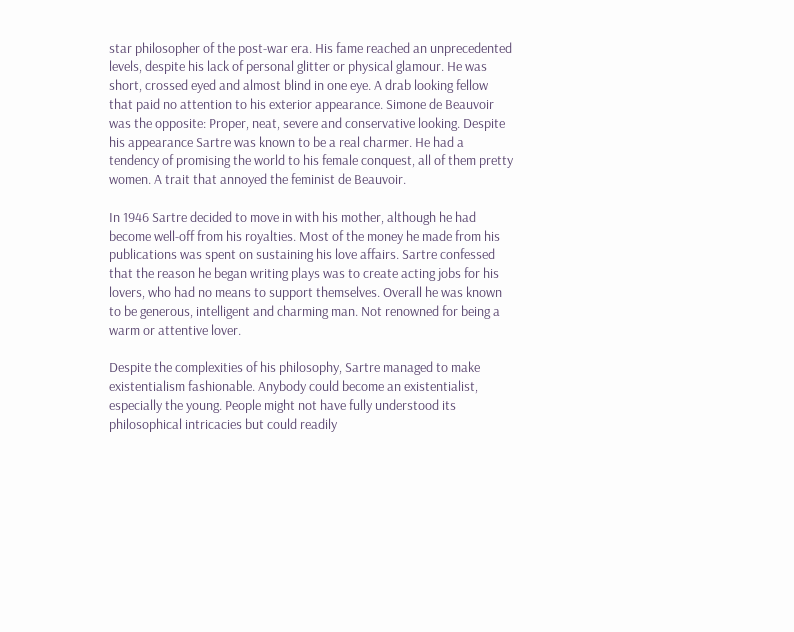star philosopher of the post-war era. His fame reached an unprecedented levels, despite his lack of personal glitter or physical glamour. He was short, crossed eyed and almost blind in one eye. A drab looking fellow that paid no attention to his exterior appearance. Simone de Beauvoir was the opposite: Proper, neat, severe and conservative looking. Despite his appearance Sartre was known to be a real charmer. He had a tendency of promising the world to his female conquest, all of them pretty women. A trait that annoyed the feminist de Beauvoir.

In 1946 Sartre decided to move in with his mother, although he had become well-off from his royalties. Most of the money he made from his publications was spent on sustaining his love affairs. Sartre confessed that the reason he began writing plays was to create acting jobs for his lovers, who had no means to support themselves. Overall he was known to be generous, intelligent and charming man. Not renowned for being a warm or attentive lover.

Despite the complexities of his philosophy, Sartre managed to make existentialism fashionable. Anybody could become an existentialist, especially the young. People might not have fully understood its philosophical intricacies but could readily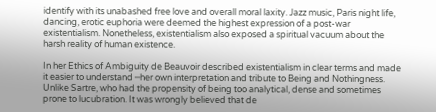identify with its unabashed free love and overall moral laxity. Jazz music, Paris night life, dancing, erotic euphoria were deemed the highest expression of a post-war existentialism. Nonetheless, existentialism also exposed a spiritual vacuum about the harsh reality of human existence.

In her Ethics of Ambiguity de Beauvoir described existentialism in clear terms and made it easier to understand ─her own interpretation and tribute to Being and Nothingness. Unlike Sartre, who had the propensity of being too analytical, dense and sometimes prone to lucubration. It was wrongly believed that de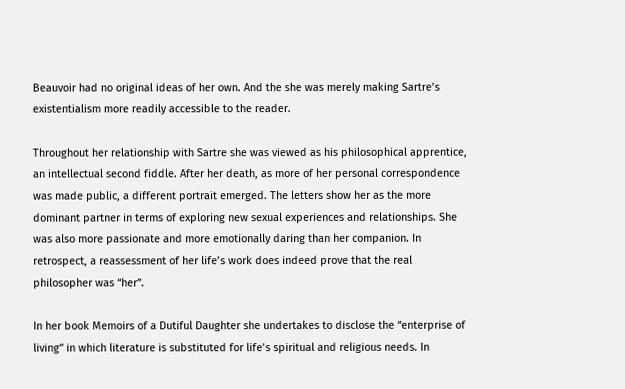Beauvoir had no original ideas of her own. And the she was merely making Sartre’s existentialism more readily accessible to the reader.

Throughout her relationship with Sartre she was viewed as his philosophical apprentice, an intellectual second fiddle. After her death, as more of her personal correspondence was made public, a different portrait emerged. The letters show her as the more dominant partner in terms of exploring new sexual experiences and relationships. She was also more passionate and more emotionally daring than her companion. In retrospect, a reassessment of her life’s work does indeed prove that the real philosopher was “her”.

In her book Memoirs of a Dutiful Daughter she undertakes to disclose the “enterprise of living” in which literature is substituted for life’s spiritual and religious needs. In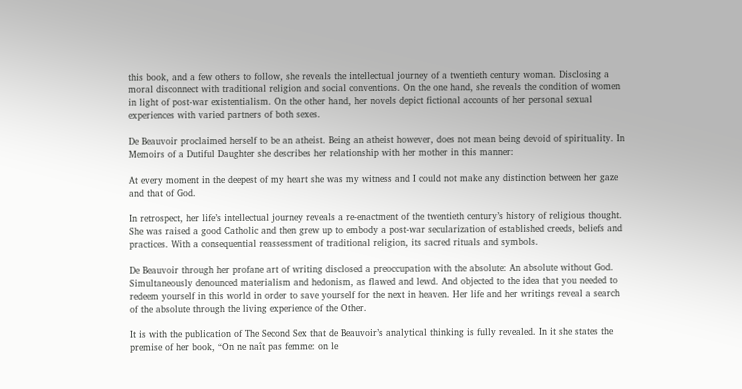this book, and a few others to follow, she reveals the intellectual journey of a twentieth century woman. Disclosing a moral disconnect with traditional religion and social conventions. On the one hand, she reveals the condition of women in light of post-war existentialism. On the other hand, her novels depict fictional accounts of her personal sexual experiences with varied partners of both sexes.

De Beauvoir proclaimed herself to be an atheist. Being an atheist however, does not mean being devoid of spirituality. In Memoirs of a Dutiful Daughter she describes her relationship with her mother in this manner:

At every moment in the deepest of my heart she was my witness and I could not make any distinction between her gaze and that of God.

In retrospect, her life’s intellectual journey reveals a re-enactment of the twentieth century’s history of religious thought. She was raised a good Catholic and then grew up to embody a post-war secularization of established creeds, beliefs and practices. With a consequential reassessment of traditional religion, its sacred rituals and symbols.

De Beauvoir through her profane art of writing disclosed a preoccupation with the absolute: An absolute without God. Simultaneously denounced materialism and hedonism, as flawed and lewd. And objected to the idea that you needed to redeem yourself in this world in order to save yourself for the next in heaven. Her life and her writings reveal a search of the absolute through the living experience of the Other.

It is with the publication of The Second Sex that de Beauvoir’s analytical thinking is fully revealed. In it she states the premise of her book, “On ne naît pas femme: on le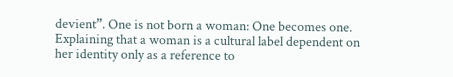devient”. One is not born a woman: One becomes one. Explaining that a woman is a cultural label dependent on her identity only as a reference to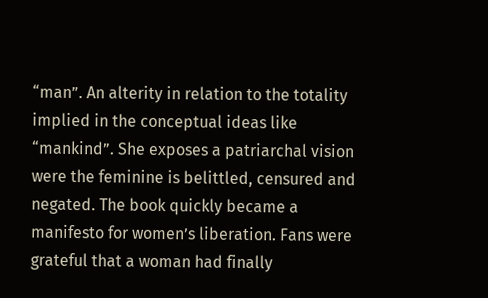“man”. An alterity in relation to the totality implied in the conceptual ideas like “mankind”. She exposes a patriarchal vision were the feminine is belittled, censured and negated. The book quickly became a manifesto for women’s liberation. Fans were grateful that a woman had finally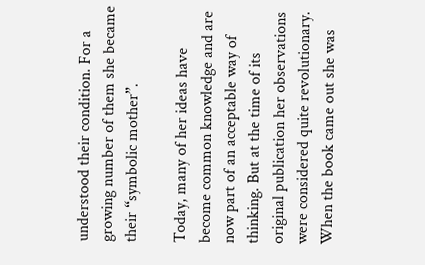understood their condition. For a growing number of them she became their “symbolic mother”.

Today, many of her ideas have become common knowledge and are now part of an acceptable way of thinking. But at the time of its original publication her observations were considered quite revolutionary. When the book came out she was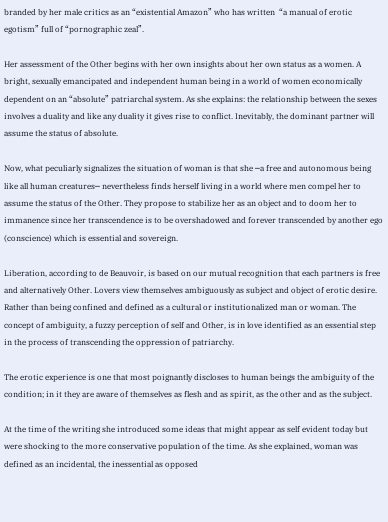branded by her male critics as an “existential Amazon” who has written  “a manual of erotic egotism” full of “pornographic zeal”.

Her assessment of the Other begins with her own insights about her own status as a women. A bright, sexually emancipated and independent human being in a world of women economically dependent on an “absolute” patriarchal system. As she explains: the relationship between the sexes involves a duality and like any duality it gives rise to conflict. Inevitably, the dominant partner will assume the status of absolute.

Now, what peculiarly signalizes the situation of woman is that she ─a free and autonomous being like all human creatures─ nevertheless finds herself living in a world where men compel her to assume the status of the Other. They propose to stabilize her as an object and to doom her to immanence since her transcendence is to be overshadowed and forever transcended by another ego (conscience) which is essential and sovereign.

Liberation, according to de Beauvoir, is based on our mutual recognition that each partners is free and alternatively Other. Lovers view themselves ambiguously as subject and object of erotic desire. Rather than being confined and defined as a cultural or institutionalized man or woman. The concept of ambiguity, a fuzzy perception of self and Other, is in love identified as an essential step in the process of transcending the oppression of patriarchy.

The erotic experience is one that most poignantly discloses to human beings the ambiguity of the condition; in it they are aware of themselves as flesh and as spirit, as the other and as the subject.

At the time of the writing she introduced some ideas that might appear as self evident today but were shocking to the more conservative population of the time. As she explained, woman was defined as an incidental, the inessential as opposed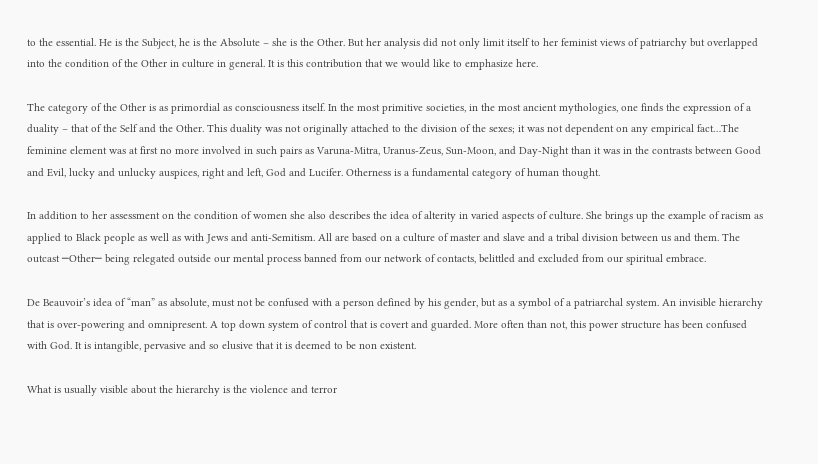to the essential. He is the Subject, he is the Absolute – she is the Other. But her analysis did not only limit itself to her feminist views of patriarchy but overlapped into the condition of the Other in culture in general. It is this contribution that we would like to emphasize here.

The category of the Other is as primordial as consciousness itself. In the most primitive societies, in the most ancient mythologies, one finds the expression of a duality – that of the Self and the Other. This duality was not originally attached to the division of the sexes; it was not dependent on any empirical fact…The feminine element was at first no more involved in such pairs as Varuna-Mitra, Uranus-Zeus, Sun-Moon, and Day-Night than it was in the contrasts between Good and Evil, lucky and unlucky auspices, right and left, God and Lucifer. Otherness is a fundamental category of human thought.

In addition to her assessment on the condition of women she also describes the idea of alterity in varied aspects of culture. She brings up the example of racism as applied to Black people as well as with Jews and anti-Semitism. All are based on a culture of master and slave and a tribal division between us and them. The outcast ─Other─ being relegated outside our mental process banned from our network of contacts, belittled and excluded from our spiritual embrace.

De Beauvoir’s idea of “man” as absolute, must not be confused with a person defined by his gender, but as a symbol of a patriarchal system. An invisible hierarchy that is over-powering and omnipresent. A top down system of control that is covert and guarded. More often than not, this power structure has been confused with God. It is intangible, pervasive and so elusive that it is deemed to be non existent.

What is usually visible about the hierarchy is the violence and terror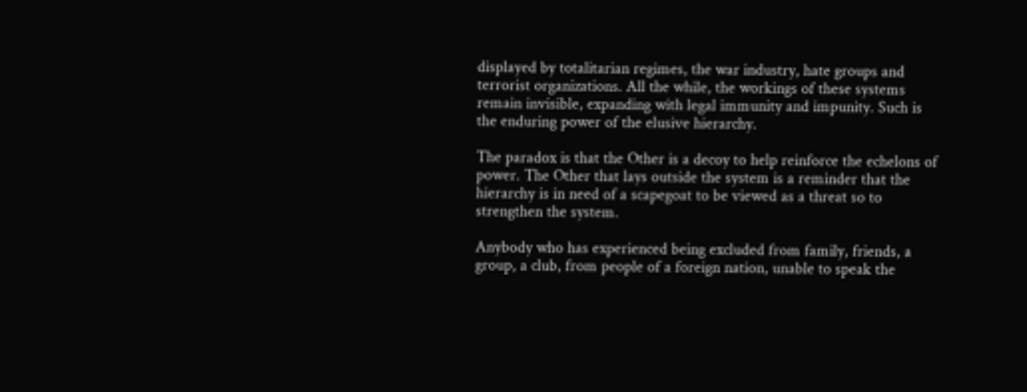displayed by totalitarian regimes, the war industry, hate groups and terrorist organizations. All the while, the workings of these systems remain invisible, expanding with legal immunity and impunity. Such is the enduring power of the elusive hierarchy.

The paradox is that the Other is a decoy to help reinforce the echelons of power. The Other that lays outside the system is a reminder that the hierarchy is in need of a scapegoat to be viewed as a threat so to strengthen the system.

Anybody who has experienced being excluded from family, friends, a group, a club, from people of a foreign nation, unable to speak the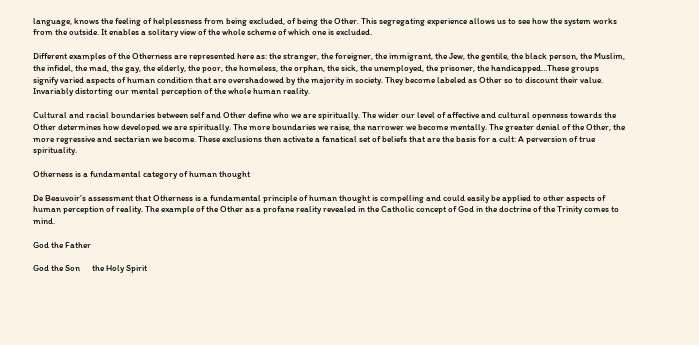language, knows the feeling of helplessness from being excluded, of being the Other. This segregating experience allows us to see how the system works from the outside. It enables a solitary view of the whole scheme of which one is excluded.

Different examples of the Otherness are represented here as: the stranger, the foreigner, the immigrant, the Jew, the gentile, the black person, the Muslim, the infidel, the mad, the gay, the elderly, the poor, the homeless, the orphan, the sick, the unemployed, the prisoner, the handicapped…These groups signify varied aspects of human condition that are overshadowed by the majority in society. They become labeled as Other so to discount their value. Invariably distorting our mental perception of the whole human reality.

Cultural and racial boundaries between self and Other define who we are spiritually. The wider our level of affective and cultural openness towards the Other determines how developed we are spiritually. The more boundaries we raise, the narrower we become mentally. The greater denial of the Other, the more regressive and sectarian we become. These exclusions then activate a fanatical set of beliefs that are the basis for a cult: A perversion of true spirituality.

Otherness is a fundamental category of human thought

De Beauvoir’s assessment that Otherness is a fundamental principle of human thought is compelling and could easily be applied to other aspects of human perception of reality. The example of the Other as a profane reality revealed in the Catholic concept of God in the doctrine of the Trinity comes to mind.

God the Father

God the Son      the Holy Spirit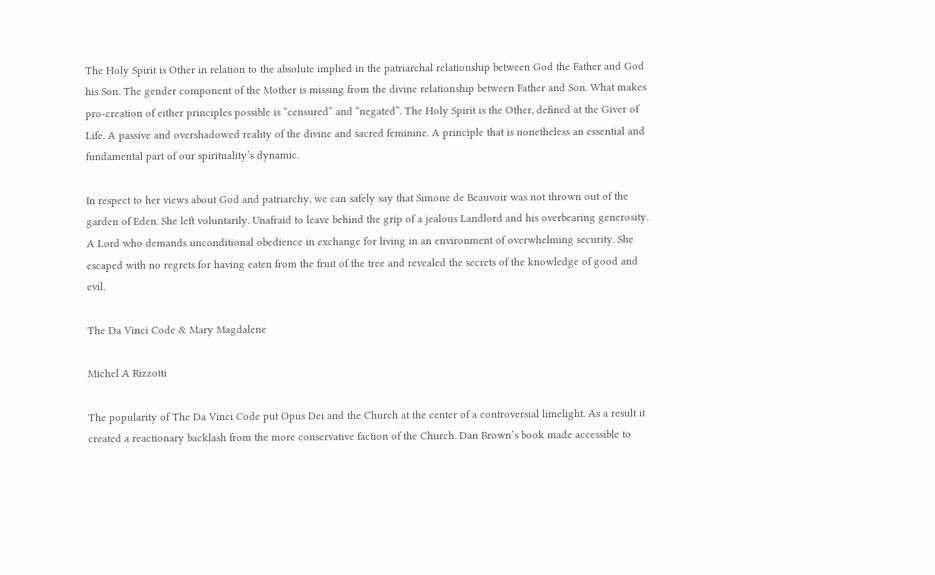The Holy Spirit is Other in relation to the absolute implied in the patriarchal relationship between God the Father and God his Son. The gender component of the Mother is missing from the divine relationship between Father and Son. What makes pro-creation of either principles possible is “censured” and “negated”. The Holy Spirit is the Other, defined at the Giver of Life. A passive and overshadowed reality of the divine and sacred feminine. A principle that is nonetheless an essential and fundamental part of our spirituality’s dynamic.

In respect to her views about God and patriarchy, we can safely say that Simone de Beauvoir was not thrown out of the garden of Eden. She left voluntarily. Unafraid to leave behind the grip of a jealous Landlord and his overbearing generosity. A Lord who demands unconditional obedience in exchange for living in an environment of overwhelming security. She escaped with no regrets for having eaten from the fruit of the tree and revealed the secrets of the knowledge of good and evil.

The Da Vinci Code & Mary Magdalene

Michel A Rizzotti

The popularity of The Da Vinci Code put Opus Dei and the Church at the center of a controversial limelight. As a result it created a reactionary backlash from the more conservative faction of the Church. Dan Brown’s book made accessible to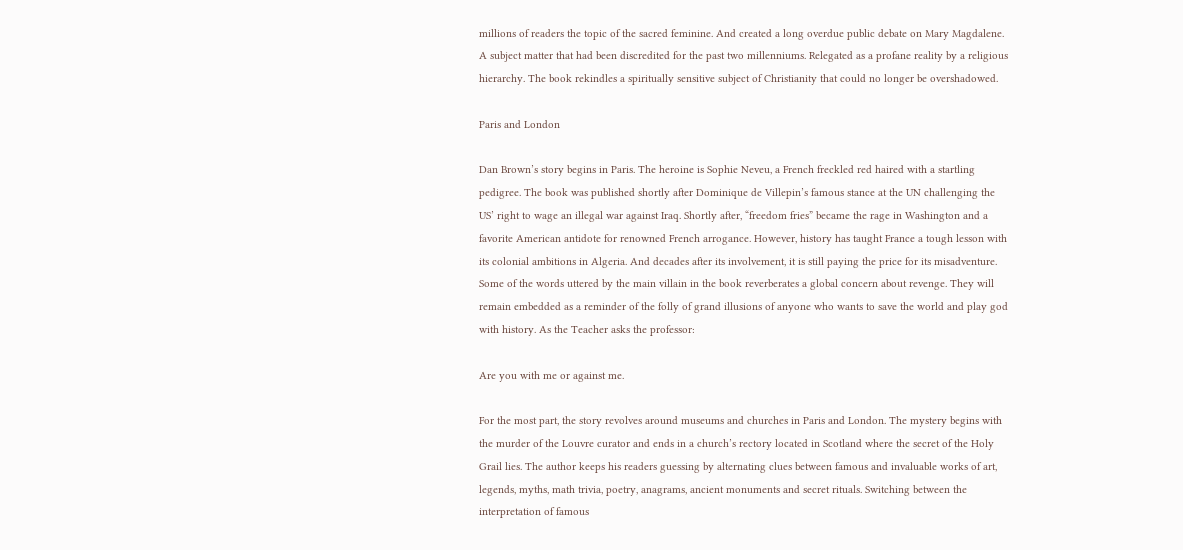millions of readers the topic of the sacred feminine. And created a long overdue public debate on Mary Magdalene. A subject matter that had been discredited for the past two millenniums. Relegated as a profane reality by a religious hierarchy. The book rekindles a spiritually sensitive subject of Christianity that could no longer be overshadowed.

Paris and London

Dan Brown’s story begins in Paris. The heroine is Sophie Neveu, a French freckled red haired with a startling pedigree. The book was published shortly after Dominique de Villepin’s famous stance at the UN challenging the US’ right to wage an illegal war against Iraq. Shortly after, “freedom fries” became the rage in Washington and a favorite American antidote for renowned French arrogance. However, history has taught France a tough lesson with its colonial ambitions in Algeria. And decades after its involvement, it is still paying the price for its misadventure. Some of the words uttered by the main villain in the book reverberates a global concern about revenge. They will remain embedded as a reminder of the folly of grand illusions of anyone who wants to save the world and play god with history. As the Teacher asks the professor:

Are you with me or against me.

For the most part, the story revolves around museums and churches in Paris and London. The mystery begins with the murder of the Louvre curator and ends in a church’s rectory located in Scotland where the secret of the Holy Grail lies. The author keeps his readers guessing by alternating clues between famous and invaluable works of art, legends, myths, math trivia, poetry, anagrams, ancient monuments and secret rituals. Switching between the interpretation of famous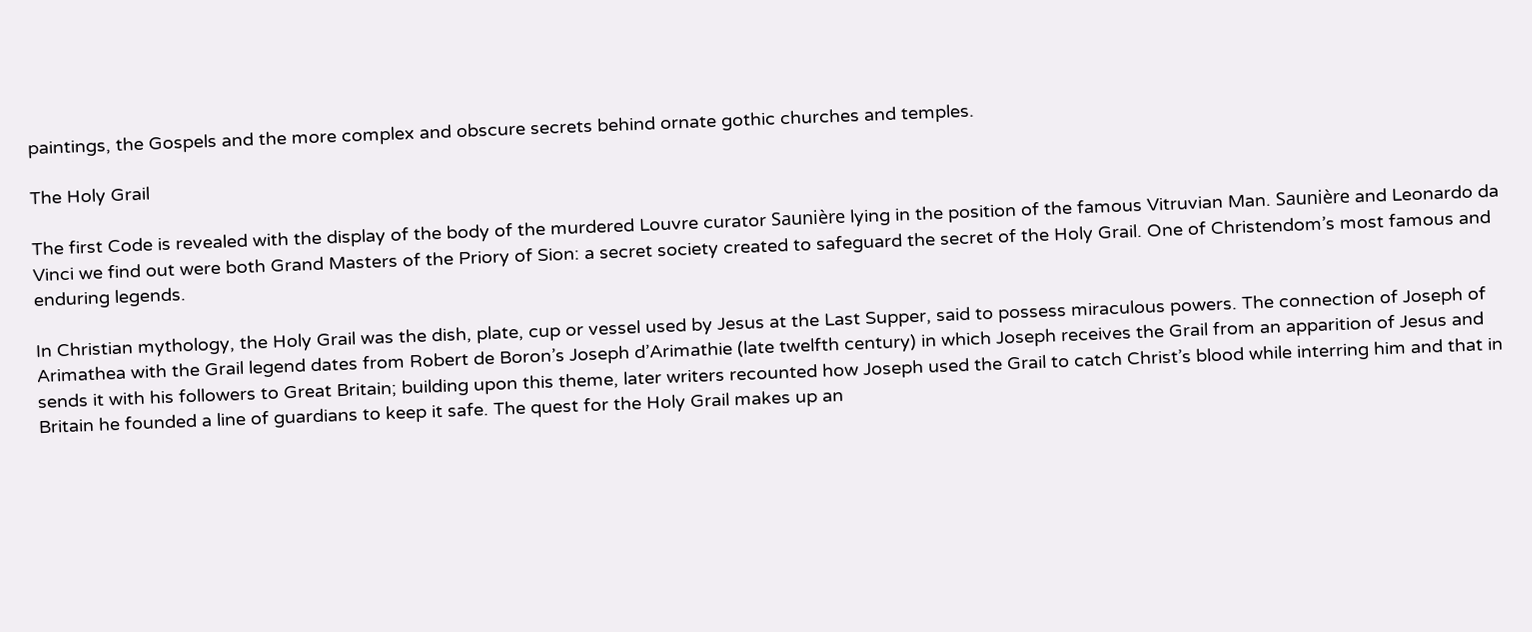paintings, the Gospels and the more complex and obscure secrets behind ornate gothic churches and temples.

The Holy Grail

The first Code is revealed with the display of the body of the murdered Louvre curator Saunière lying in the position of the famous Vitruvian Man. Saunière and Leonardo da Vinci we find out were both Grand Masters of the Priory of Sion: a secret society created to safeguard the secret of the Holy Grail. One of Christendom’s most famous and enduring legends.

In Christian mythology, the Holy Grail was the dish, plate, cup or vessel used by Jesus at the Last Supper, said to possess miraculous powers. The connection of Joseph of Arimathea with the Grail legend dates from Robert de Boron’s Joseph d’Arimathie (late twelfth century) in which Joseph receives the Grail from an apparition of Jesus and sends it with his followers to Great Britain; building upon this theme, later writers recounted how Joseph used the Grail to catch Christ’s blood while interring him and that in Britain he founded a line of guardians to keep it safe. The quest for the Holy Grail makes up an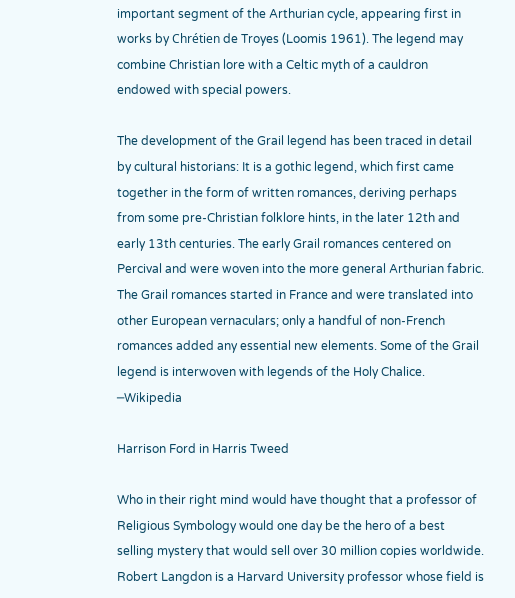important segment of the Arthurian cycle, appearing first in works by Chrétien de Troyes (Loomis 1961). The legend may combine Christian lore with a Celtic myth of a cauldron endowed with special powers.

The development of the Grail legend has been traced in detail by cultural historians: It is a gothic legend, which first came together in the form of written romances, deriving perhaps from some pre-Christian folklore hints, in the later 12th and early 13th centuries. The early Grail romances centered on Percival and were woven into the more general Arthurian fabric. The Grail romances started in France and were translated into other European vernaculars; only a handful of non-French romances added any essential new elements. Some of the Grail legend is interwoven with legends of the Holy Chalice. ─Wikipedia

Harrison Ford in Harris Tweed

Who in their right mind would have thought that a professor of Religious Symbology would one day be the hero of a best selling mystery that would sell over 30 million copies worldwide. Robert Langdon is a Harvard University professor whose field is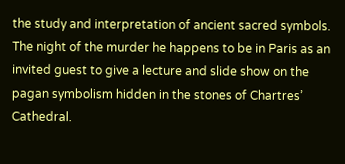the study and interpretation of ancient sacred symbols. The night of the murder he happens to be in Paris as an invited guest to give a lecture and slide show on the pagan symbolism hidden in the stones of Chartres’ Cathedral.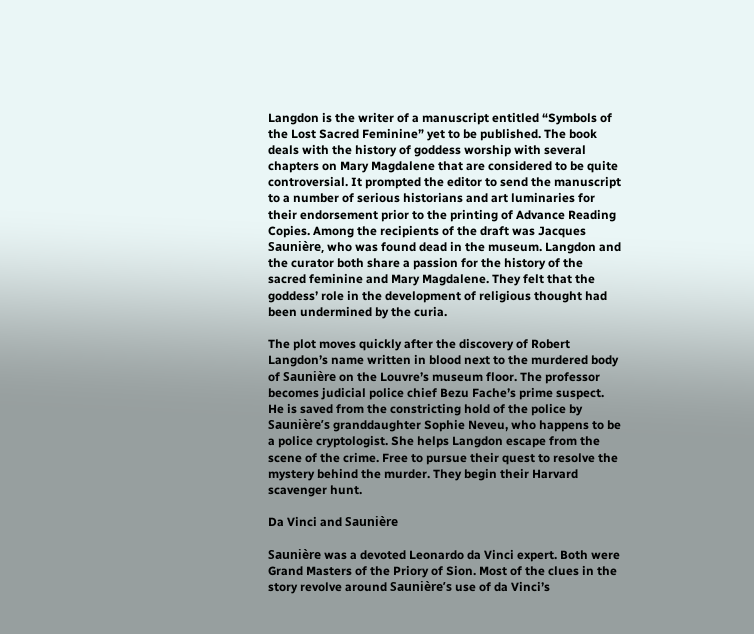Langdon is the writer of a manuscript entitled “Symbols of the Lost Sacred Feminine” yet to be published. The book deals with the history of goddess worship with several chapters on Mary Magdalene that are considered to be quite controversial. It prompted the editor to send the manuscript to a number of serious historians and art luminaries for their endorsement prior to the printing of Advance Reading Copies. Among the recipients of the draft was Jacques Saunière, who was found dead in the museum. Langdon and the curator both share a passion for the history of the sacred feminine and Mary Magdalene. They felt that the goddess’ role in the development of religious thought had been undermined by the curia.

The plot moves quickly after the discovery of Robert Langdon’s name written in blood next to the murdered body of Saunière on the Louvre’s museum floor. The professor becomes judicial police chief Bezu Fache’s prime suspect. He is saved from the constricting hold of the police by Saunière’s granddaughter Sophie Neveu, who happens to be a police cryptologist. She helps Langdon escape from the scene of the crime. Free to pursue their quest to resolve the mystery behind the murder. They begin their Harvard scavenger hunt.

Da Vinci and Saunière

Saunière was a devoted Leonardo da Vinci expert. Both were Grand Masters of the Priory of Sion. Most of the clues in the story revolve around Saunière’s use of da Vinci’s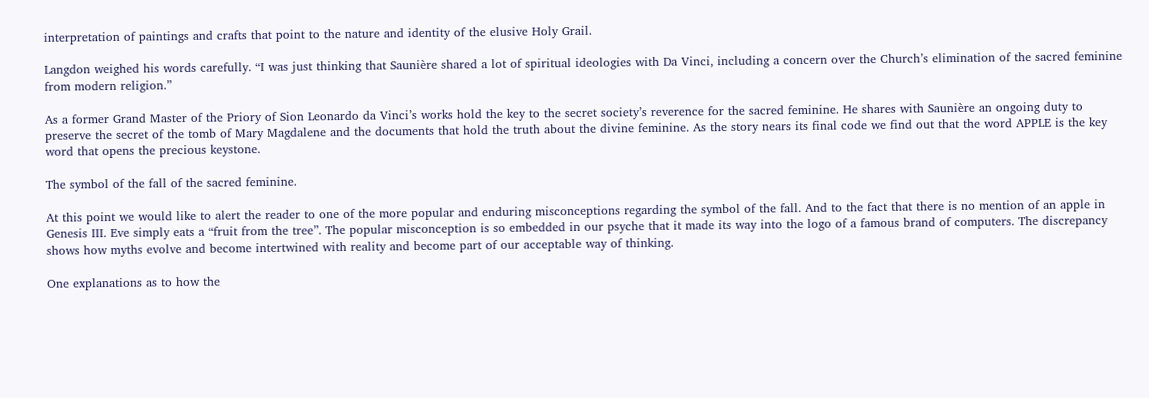interpretation of paintings and crafts that point to the nature and identity of the elusive Holy Grail.

Langdon weighed his words carefully. “I was just thinking that Saunière shared a lot of spiritual ideologies with Da Vinci, including a concern over the Church’s elimination of the sacred feminine from modern religion.”

As a former Grand Master of the Priory of Sion Leonardo da Vinci’s works hold the key to the secret society’s reverence for the sacred feminine. He shares with Saunière an ongoing duty to preserve the secret of the tomb of Mary Magdalene and the documents that hold the truth about the divine feminine. As the story nears its final code we find out that the word APPLE is the key word that opens the precious keystone.

The symbol of the fall of the sacred feminine.

At this point we would like to alert the reader to one of the more popular and enduring misconceptions regarding the symbol of the fall. And to the fact that there is no mention of an apple in Genesis III. Eve simply eats a “fruit from the tree”. The popular misconception is so embedded in our psyche that it made its way into the logo of a famous brand of computers. The discrepancy shows how myths evolve and become intertwined with reality and become part of our acceptable way of thinking.

One explanations as to how the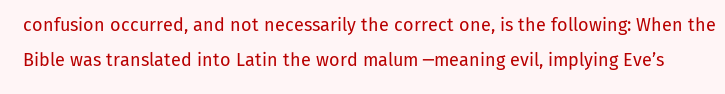confusion occurred, and not necessarily the correct one, is the following: When the Bible was translated into Latin the word malum ─meaning evil, implying Eve’s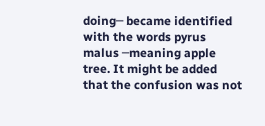doing─ became identified with the words pyrus malus ─meaning apple tree. It might be added that the confusion was not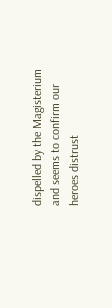dispelled by the Magisterium and seems to confirm our heroes distrust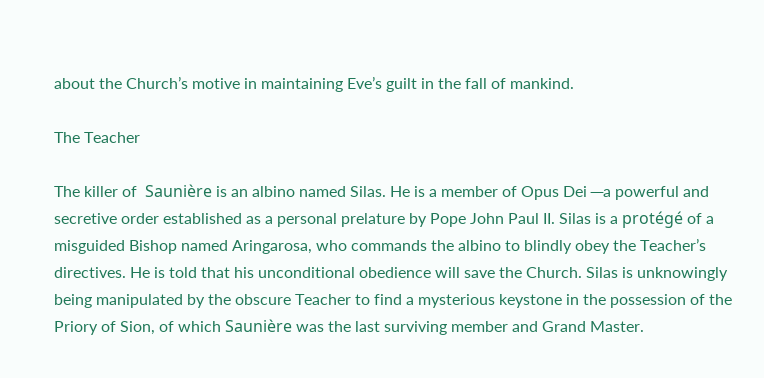about the Church’s motive in maintaining Eve’s guilt in the fall of mankind.

The Teacher

The killer of  Saunière is an albino named Silas. He is a member of Opus Dei ─a powerful and secretive order established as a personal prelature by Pope John Paul II. Silas is a protégé of a misguided Bishop named Aringarosa, who commands the albino to blindly obey the Teacher’s directives. He is told that his unconditional obedience will save the Church. Silas is unknowingly being manipulated by the obscure Teacher to find a mysterious keystone in the possession of the Priory of Sion, of which Saunière was the last surviving member and Grand Master.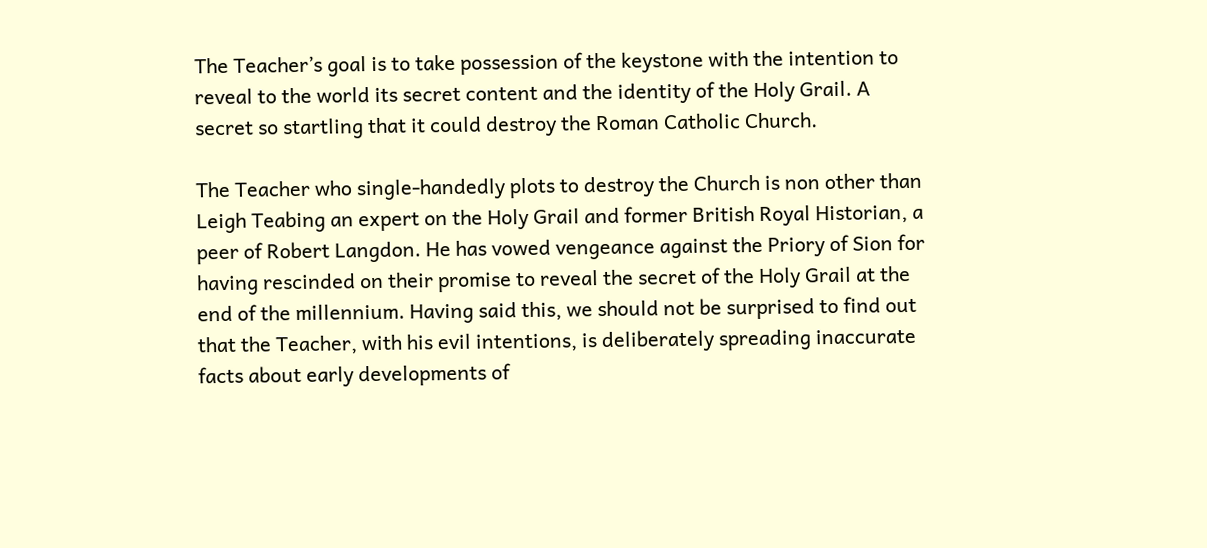The Teacher’s goal is to take possession of the keystone with the intention to reveal to the world its secret content and the identity of the Holy Grail. A secret so startling that it could destroy the Roman Catholic Church.

The Teacher who single-handedly plots to destroy the Church is non other than Leigh Teabing an expert on the Holy Grail and former British Royal Historian, a peer of Robert Langdon. He has vowed vengeance against the Priory of Sion for having rescinded on their promise to reveal the secret of the Holy Grail at the end of the millennium. Having said this, we should not be surprised to find out that the Teacher, with his evil intentions, is deliberately spreading inaccurate facts about early developments of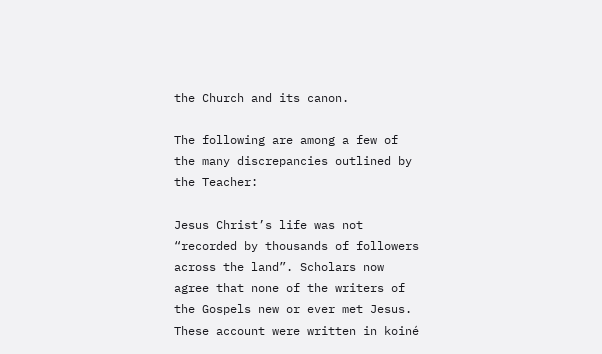the Church and its canon.

The following are among a few of the many discrepancies outlined by the Teacher:

Jesus Christ’s life was not “recorded by thousands of followers across the land”. Scholars now agree that none of the writers of the Gospels new or ever met Jesus. These account were written in koiné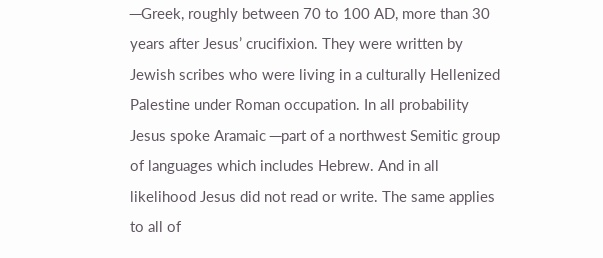─Greek, roughly between 70 to 100 AD, more than 30 years after Jesus’ crucifixion. They were written by Jewish scribes who were living in a culturally Hellenized Palestine under Roman occupation. In all probability Jesus spoke Aramaic ─part of a northwest Semitic group of languages which includes Hebrew. And in all likelihood Jesus did not read or write. The same applies to all of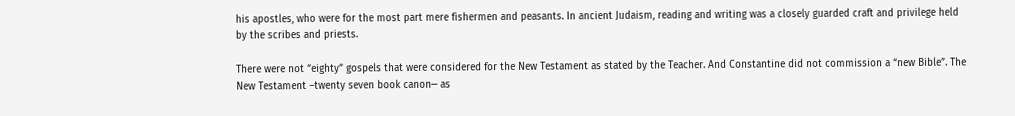his apostles, who were for the most part mere fishermen and peasants. In ancient Judaism, reading and writing was a closely guarded craft and privilege held by the scribes and priests.

There were not “eighty” gospels that were considered for the New Testament as stated by the Teacher. And Constantine did not commission a “new Bible”. The New Testament –twenty seven book canon─ as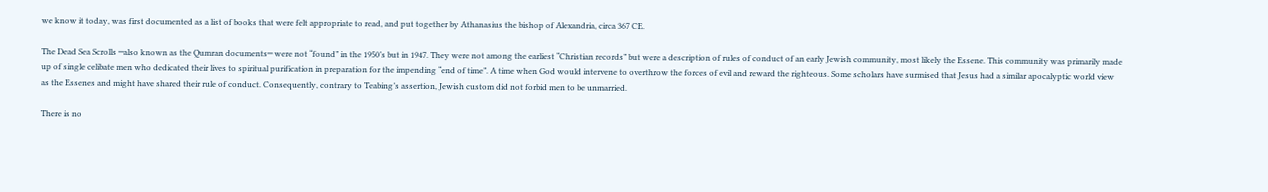we know it today, was first documented as a list of books that were felt appropriate to read, and put together by Athanasius the bishop of Alexandria, circa 367 CE.

The Dead Sea Scrolls ─also known as the Qumran documents─ were not “found” in the 1950’s but in 1947. They were not among the earliest “Christian records” but were a description of rules of conduct of an early Jewish community, most likely the Essene. This community was primarily made up of single celibate men who dedicated their lives to spiritual purification in preparation for the impending “end of time”. A time when God would intervene to overthrow the forces of evil and reward the righteous. Some scholars have surmised that Jesus had a similar apocalyptic world view as the Essenes and might have shared their rule of conduct. Consequently, contrary to Teabing’s assertion, Jewish custom did not forbid men to be unmarried.

There is no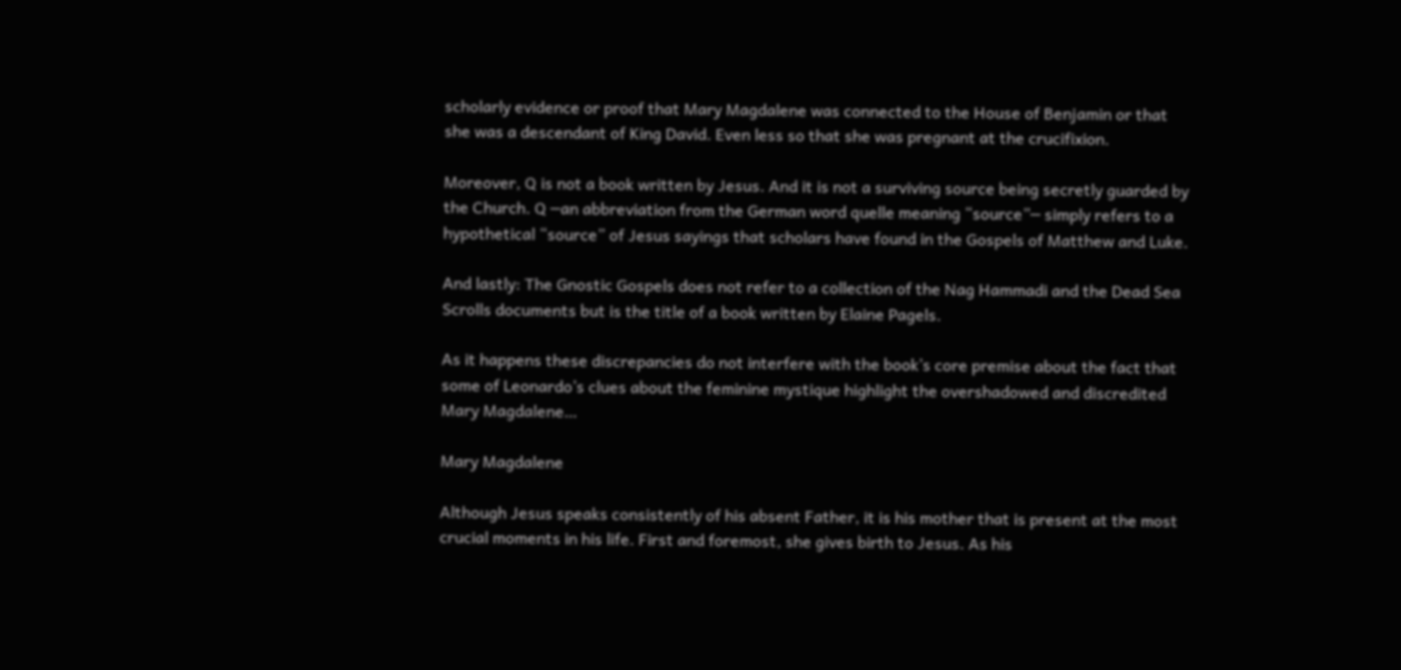scholarly evidence or proof that Mary Magdalene was connected to the House of Benjamin or that she was a descendant of King David. Even less so that she was pregnant at the crucifixion.

Moreover, Q is not a book written by Jesus. And it is not a surviving source being secretly guarded by the Church. Q ─an abbreviation from the German word quelle meaning “source”─ simply refers to a hypothetical “source” of Jesus sayings that scholars have found in the Gospels of Matthew and Luke.

And lastly: The Gnostic Gospels does not refer to a collection of the Nag Hammadi and the Dead Sea Scrolls documents but is the title of a book written by Elaine Pagels.

As it happens these discrepancies do not interfere with the book’s core premise about the fact that some of Leonardo’s clues about the feminine mystique highlight the overshadowed and discredited Mary Magdalene…

Mary Magdalene

Although Jesus speaks consistently of his absent Father, it is his mother that is present at the most crucial moments in his life. First and foremost, she gives birth to Jesus. As his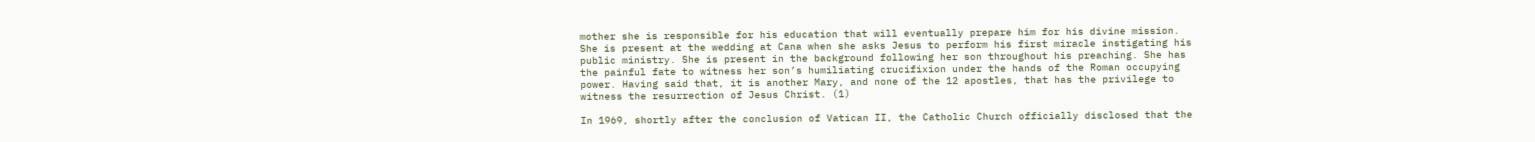mother she is responsible for his education that will eventually prepare him for his divine mission. She is present at the wedding at Cana when she asks Jesus to perform his first miracle instigating his public ministry. She is present in the background following her son throughout his preaching. She has the painful fate to witness her son’s humiliating crucifixion under the hands of the Roman occupying power. Having said that, it is another Mary, and none of the 12 apostles, that has the privilege to witness the resurrection of Jesus Christ. (1)

In 1969, shortly after the conclusion of Vatican II, the Catholic Church officially disclosed that the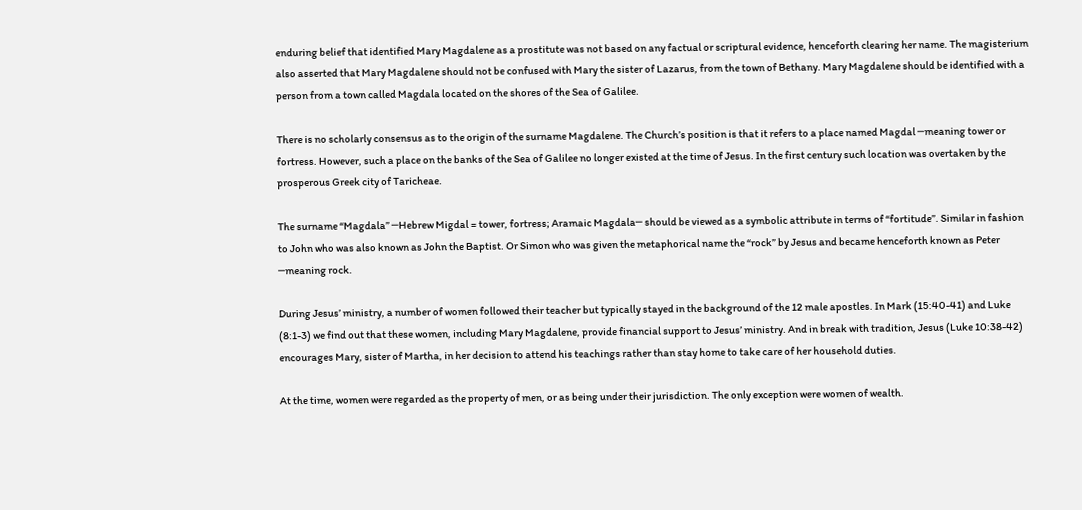enduring belief that identified Mary Magdalene as a prostitute was not based on any factual or scriptural evidence, henceforth clearing her name. The magisterium also asserted that Mary Magdalene should not be confused with Mary the sister of Lazarus, from the town of Bethany. Mary Magdalene should be identified with a person from a town called Magdala located on the shores of the Sea of Galilee.

There is no scholarly consensus as to the origin of the surname Magdalene. The Church’s position is that it refers to a place named Magdal ─meaning tower or fortress. However, such a place on the banks of the Sea of Galilee no longer existed at the time of Jesus. In the first century such location was overtaken by the prosperous Greek city of Taricheae.

The surname “Magdala” ─Hebrew Migdal = tower, fortress; Aramaic Magdala─ should be viewed as a symbolic attribute in terms of “fortitude”. Similar in fashion to John who was also known as John the Baptist. Or Simon who was given the metaphorical name the “rock” by Jesus and became henceforth known as Peter ─meaning rock.

During Jesus’ ministry, a number of women followed their teacher but typically stayed in the background of the 12 male apostles. In Mark (15:40-41) and Luke (8:1-3) we find out that these women, including Mary Magdalene, provide financial support to Jesus’ ministry. And in break with tradition, Jesus (Luke 10:38-42) encourages Mary, sister of Martha, in her decision to attend his teachings rather than stay home to take care of her household duties.

At the time, women were regarded as the property of men, or as being under their jurisdiction. The only exception were women of wealth.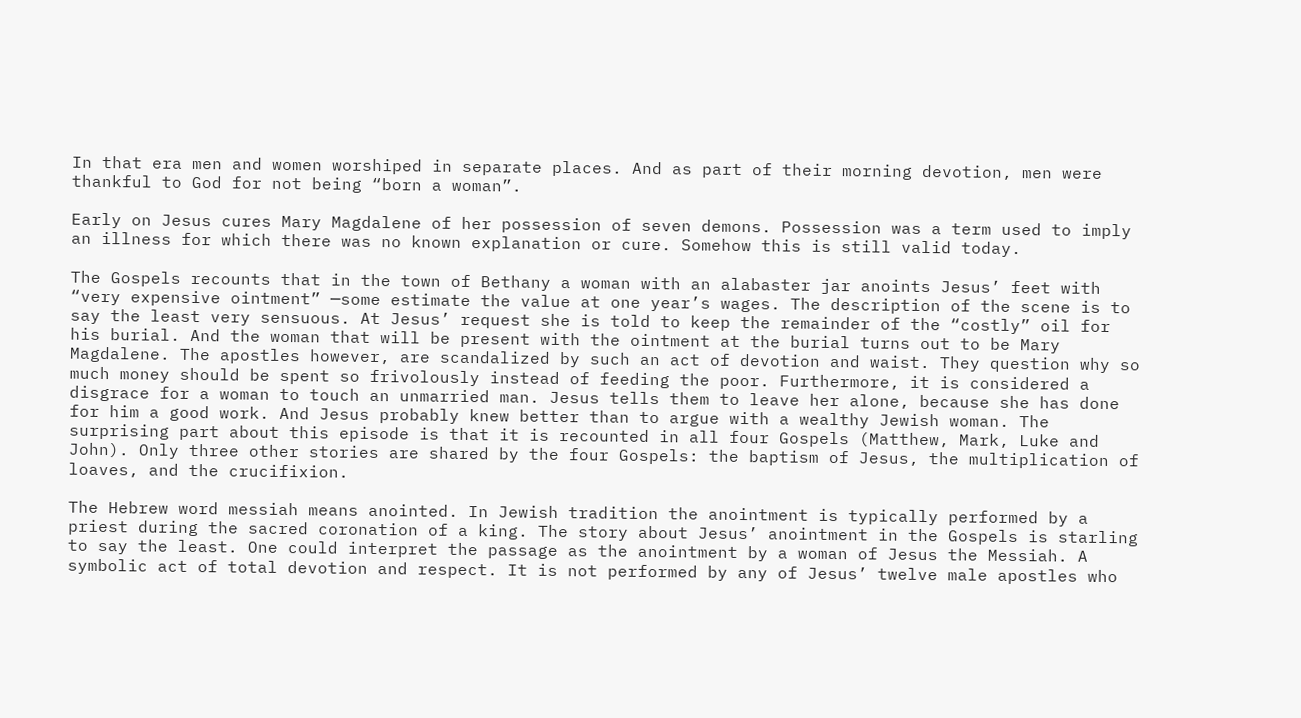In that era men and women worshiped in separate places. And as part of their morning devotion, men were thankful to God for not being “born a woman”.

Early on Jesus cures Mary Magdalene of her possession of seven demons. Possession was a term used to imply an illness for which there was no known explanation or cure. Somehow this is still valid today.

The Gospels recounts that in the town of Bethany a woman with an alabaster jar anoints Jesus’ feet with “very expensive ointment” ─some estimate the value at one year’s wages. The description of the scene is to say the least very sensuous. At Jesus’ request she is told to keep the remainder of the “costly” oil for his burial. And the woman that will be present with the ointment at the burial turns out to be Mary Magdalene. The apostles however, are scandalized by such an act of devotion and waist. They question why so much money should be spent so frivolously instead of feeding the poor. Furthermore, it is considered a disgrace for a woman to touch an unmarried man. Jesus tells them to leave her alone, because she has done for him a good work. And Jesus probably knew better than to argue with a wealthy Jewish woman. The surprising part about this episode is that it is recounted in all four Gospels (Matthew, Mark, Luke and John). Only three other stories are shared by the four Gospels: the baptism of Jesus, the multiplication of loaves, and the crucifixion.

The Hebrew word messiah means anointed. In Jewish tradition the anointment is typically performed by a priest during the sacred coronation of a king. The story about Jesus’ anointment in the Gospels is starling to say the least. One could interpret the passage as the anointment by a woman of Jesus the Messiah. A symbolic act of total devotion and respect. It is not performed by any of Jesus’ twelve male apostles who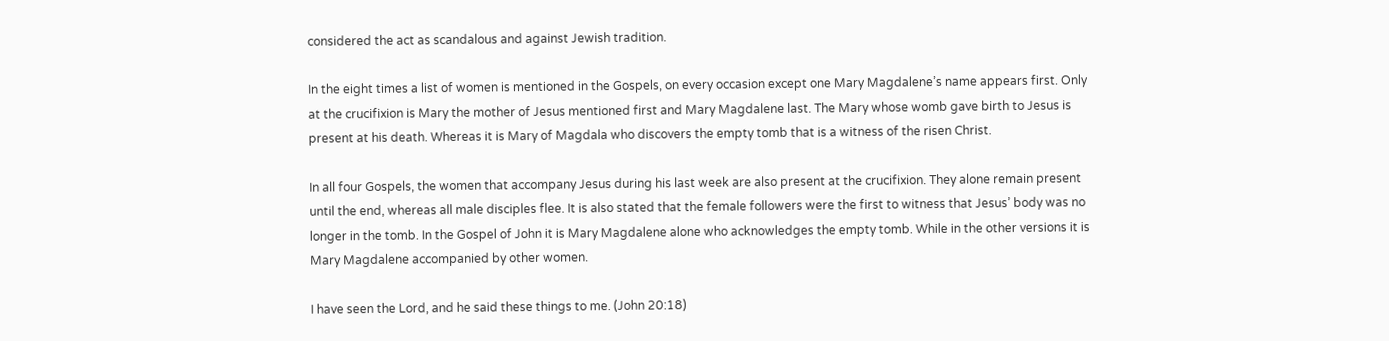considered the act as scandalous and against Jewish tradition.

In the eight times a list of women is mentioned in the Gospels, on every occasion except one Mary Magdalene’s name appears first. Only at the crucifixion is Mary the mother of Jesus mentioned first and Mary Magdalene last. The Mary whose womb gave birth to Jesus is present at his death. Whereas it is Mary of Magdala who discovers the empty tomb that is a witness of the risen Christ.

In all four Gospels, the women that accompany Jesus during his last week are also present at the crucifixion. They alone remain present until the end, whereas all male disciples flee. It is also stated that the female followers were the first to witness that Jesus’ body was no longer in the tomb. In the Gospel of John it is Mary Magdalene alone who acknowledges the empty tomb. While in the other versions it is Mary Magdalene accompanied by other women.

I have seen the Lord, and he said these things to me. (John 20:18)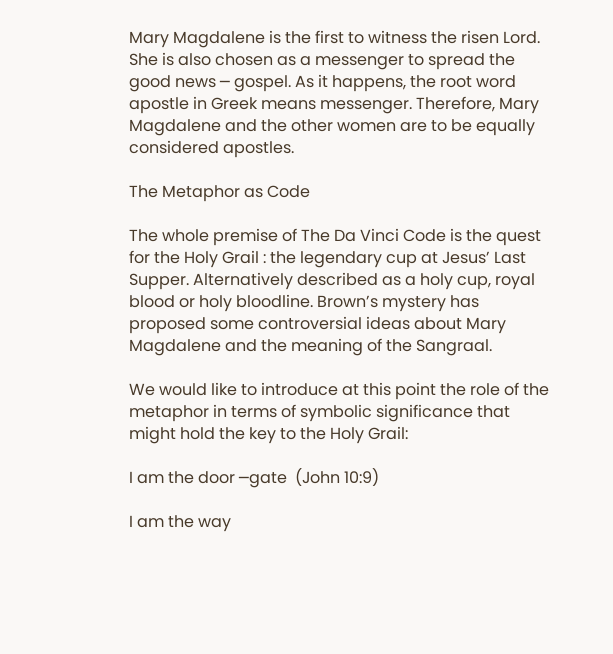Mary Magdalene is the first to witness the risen Lord. She is also chosen as a messenger to spread the good news ─ gospel. As it happens, the root word apostle in Greek means messenger. Therefore, Mary Magdalene and the other women are to be equally considered apostles.

The Metaphor as Code

The whole premise of The Da Vinci Code is the quest for the Holy Grail : the legendary cup at Jesus’ Last Supper. Alternatively described as a holy cup, royal blood or holy bloodline. Brown’s mystery has proposed some controversial ideas about Mary Magdalene and the meaning of the Sangraal.

We would like to introduce at this point the role of the metaphor in terms of symbolic significance that might hold the key to the Holy Grail:

I am the door ─gate  (John 10:9)

I am the way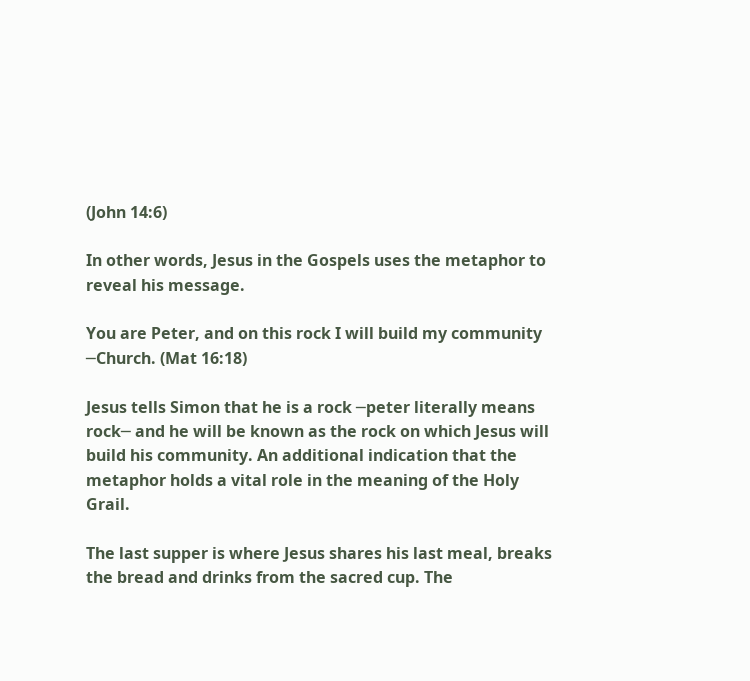(John 14:6)

In other words, Jesus in the Gospels uses the metaphor to reveal his message.

You are Peter, and on this rock I will build my community ─Church. (Mat 16:18)

Jesus tells Simon that he is a rock ─peter literally means rock─ and he will be known as the rock on which Jesus will build his community. An additional indication that the metaphor holds a vital role in the meaning of the Holy Grail.

The last supper is where Jesus shares his last meal, breaks the bread and drinks from the sacred cup. The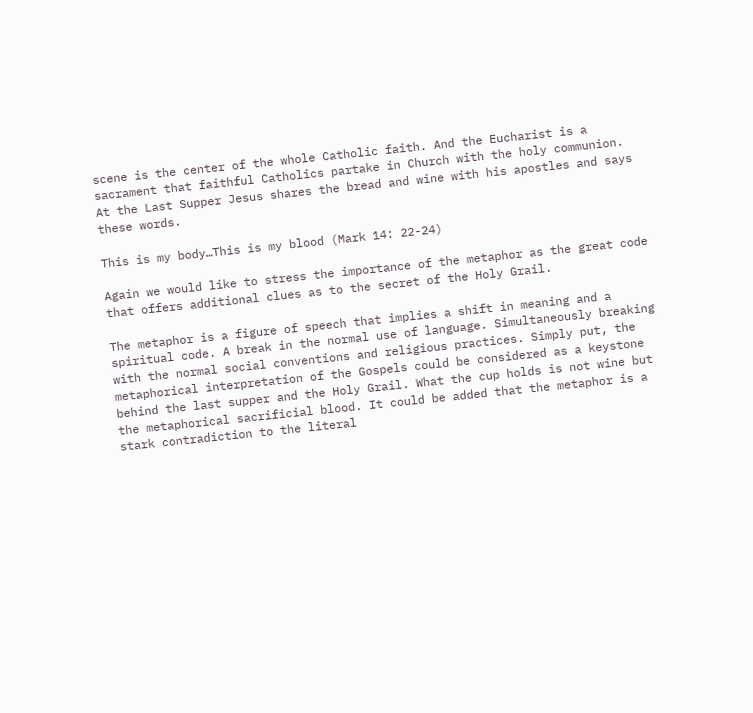scene is the center of the whole Catholic faith. And the Eucharist is a sacrament that faithful Catholics partake in Church with the holy communion. At the Last Supper Jesus shares the bread and wine with his apostles and says these words.

This is my body…This is my blood (Mark 14: 22-24)

Again we would like to stress the importance of the metaphor as the great code that offers additional clues as to the secret of the Holy Grail.

The metaphor is a figure of speech that implies a shift in meaning and a spiritual code. A break in the normal use of language. Simultaneously breaking with the normal social conventions and religious practices. Simply put, the metaphorical interpretation of the Gospels could be considered as a keystone behind the last supper and the Holy Grail. What the cup holds is not wine but the metaphorical sacrificial blood. It could be added that the metaphor is a stark contradiction to the literal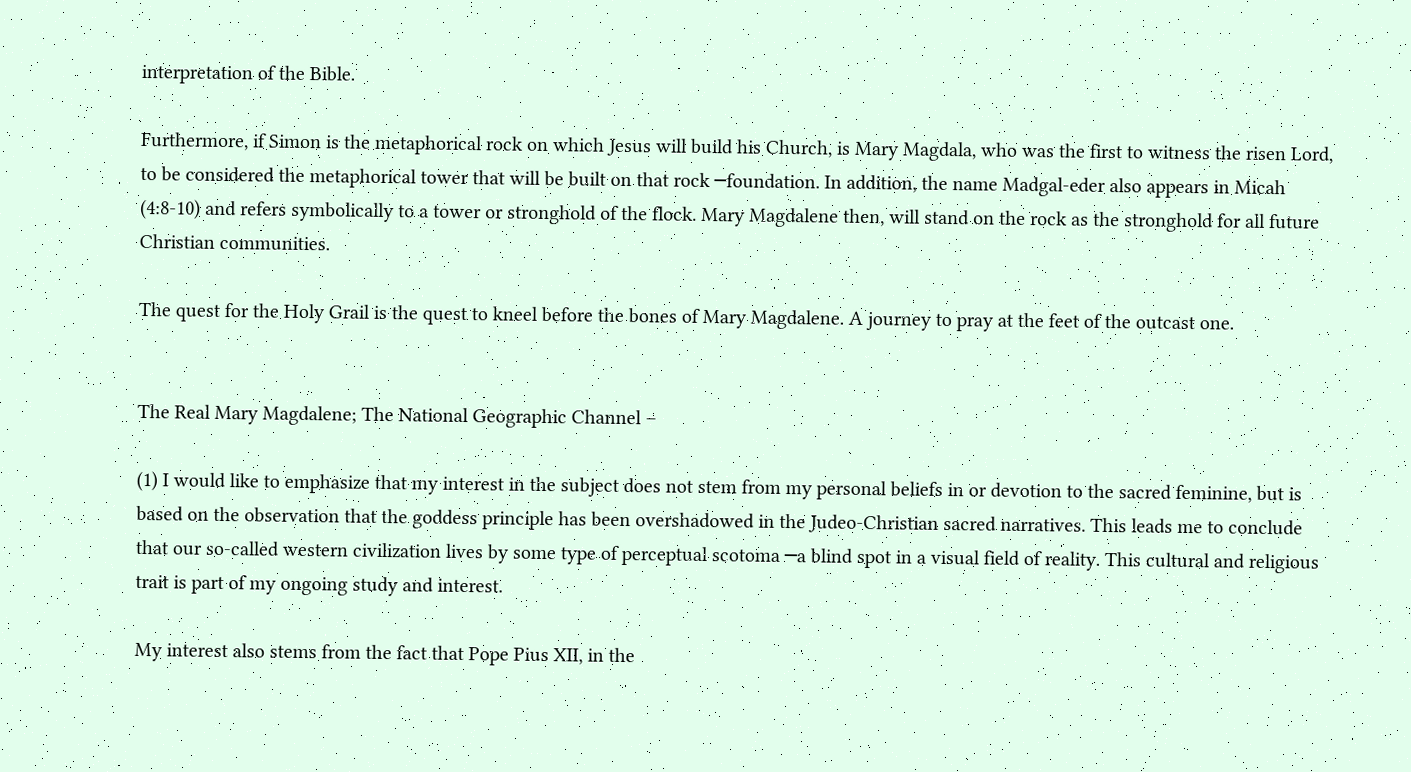interpretation of the Bible.

Furthermore, if Simon is the metaphorical rock on which Jesus will build his Church, is Mary Magdala, who was the first to witness the risen Lord, to be considered the metaphorical tower that will be built on that rock ─foundation. In addition, the name Madgal-eder also appears in Micah (4:8-10) and refers symbolically to a tower or stronghold of the flock. Mary Magdalene then, will stand on the rock as the stronghold for all future Christian communities.

The quest for the Holy Grail is the quest to kneel before the bones of Mary Magdalene. A journey to pray at the feet of the outcast one.


The Real Mary Magdalene; The National Geographic Channel –

(1) I would like to emphasize that my interest in the subject does not stem from my personal beliefs in or devotion to the sacred feminine, but is based on the observation that the goddess principle has been overshadowed in the Judeo-Christian sacred narratives. This leads me to conclude that our so-called western civilization lives by some type of perceptual scotoma ─a blind spot in a visual field of reality. This cultural and religious trait is part of my ongoing study and interest.

My interest also stems from the fact that Pope Pius XII, in the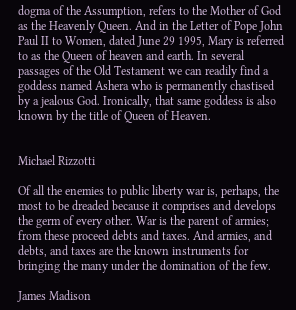dogma of the Assumption, refers to the Mother of God as the Heavenly Queen. And in the Letter of Pope John Paul II to Women, dated June 29 1995, Mary is referred to as the Queen of heaven and earth. In several passages of the Old Testament we can readily find a goddess named Ashera who is permanently chastised by a jealous God. Ironically, that same goddess is also known by the title of Queen of Heaven.


Michael Rizzotti

Of all the enemies to public liberty war is, perhaps, the most to be dreaded because it comprises and develops the germ of every other. War is the parent of armies; from these proceed debts and taxes. And armies, and debts, and taxes are the known instruments for bringing the many under the domination of the few.

James Madison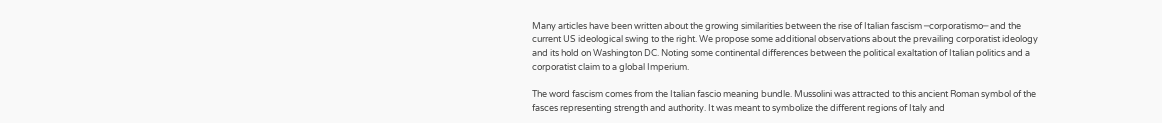Many articles have been written about the growing similarities between the rise of Italian fascism ─corporatismo─ and the current US ideological swing to the right. We propose some additional observations about the prevailing corporatist ideology and its hold on Washington DC. Noting some continental differences between the political exaltation of Italian politics and a corporatist claim to a global Imperium.

The word fascism comes from the Italian fascio meaning bundle. Mussolini was attracted to this ancient Roman symbol of the fasces representing strength and authority. It was meant to symbolize the different regions of Italy and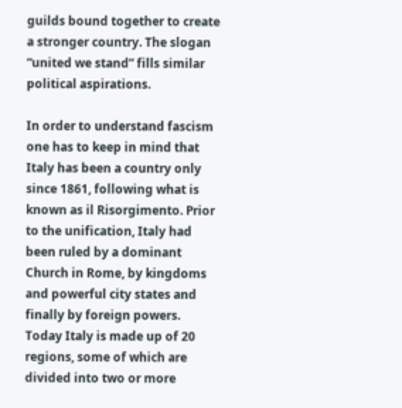guilds bound together to create a stronger country. The slogan “united we stand” fills similar political aspirations.

In order to understand fascism one has to keep in mind that Italy has been a country only since 1861, following what is known as il Risorgimento. Prior to the unification, Italy had been ruled by a dominant Church in Rome, by kingdoms and powerful city states and finally by foreign powers. Today Italy is made up of 20 regions, some of which are divided into two or more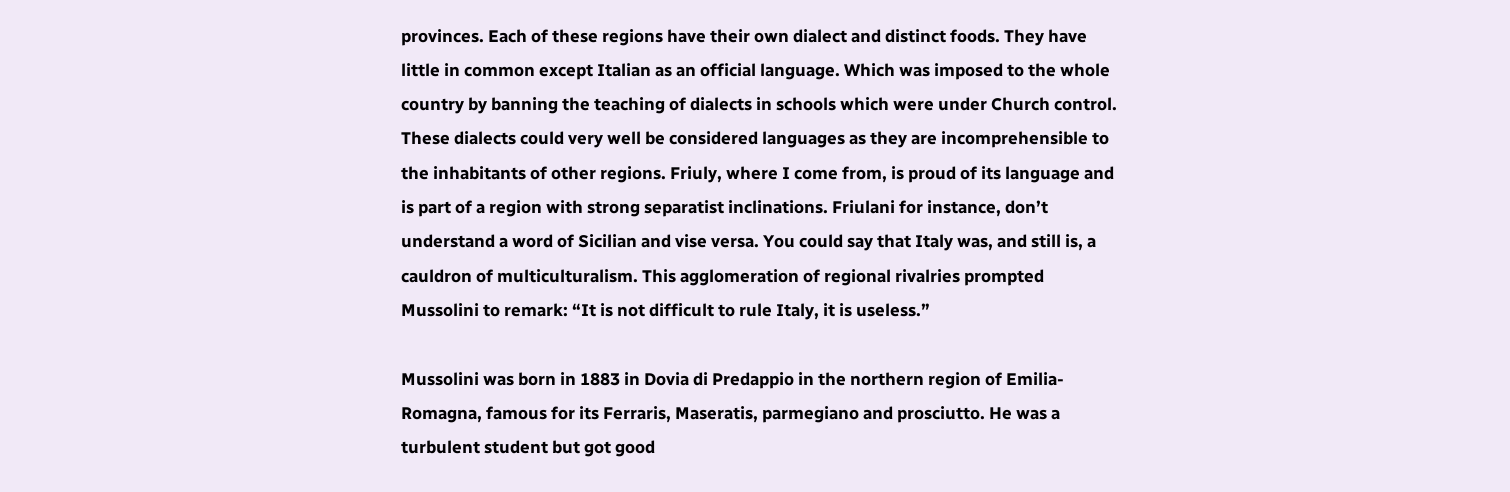provinces. Each of these regions have their own dialect and distinct foods. They have little in common except Italian as an official language. Which was imposed to the whole country by banning the teaching of dialects in schools which were under Church control. These dialects could very well be considered languages as they are incomprehensible to the inhabitants of other regions. Friuly, where I come from, is proud of its language and is part of a region with strong separatist inclinations. Friulani for instance, don’t understand a word of Sicilian and vise versa. You could say that Italy was, and still is, a cauldron of multiculturalism. This agglomeration of regional rivalries prompted Mussolini to remark: “It is not difficult to rule Italy, it is useless.”

Mussolini was born in 1883 in Dovia di Predappio in the northern region of Emilia-Romagna, famous for its Ferraris, Maseratis, parmegiano and prosciutto. He was a turbulent student but got good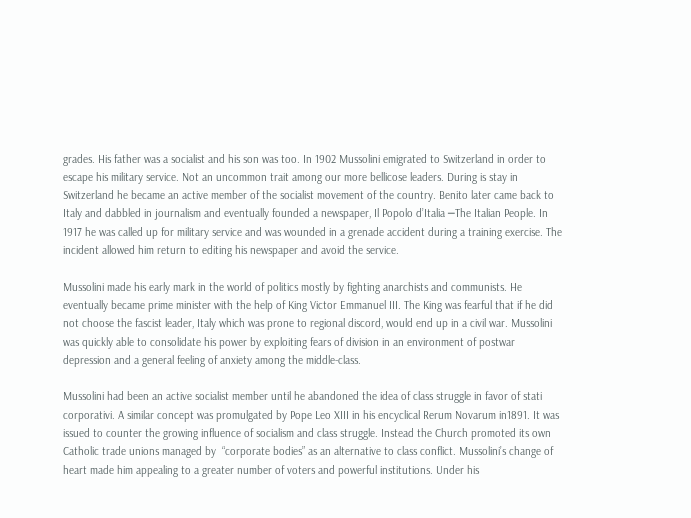grades. His father was a socialist and his son was too. In 1902 Mussolini emigrated to Switzerland in order to escape his military service. Not an uncommon trait among our more bellicose leaders. During is stay in Switzerland he became an active member of the socialist movement of the country. Benito later came back to Italy and dabbled in journalism and eventually founded a newspaper, Il Popolo d’Italia ─The Italian People. In 1917 he was called up for military service and was wounded in a grenade accident during a training exercise. The incident allowed him return to editing his newspaper and avoid the service.

Mussolini made his early mark in the world of politics mostly by fighting anarchists and communists. He eventually became prime minister with the help of King Victor Emmanuel III. The King was fearful that if he did not choose the fascist leader, Italy which was prone to regional discord, would end up in a civil war. Mussolini was quickly able to consolidate his power by exploiting fears of division in an environment of postwar depression and a general feeling of anxiety among the middle-class.

Mussolini had been an active socialist member until he abandoned the idea of class struggle in favor of stati corporativi. A similar concept was promulgated by Pope Leo XIII in his encyclical Rerum Novarum in1891. It was issued to counter the growing influence of socialism and class struggle. Instead the Church promoted its own Catholic trade unions managed by  “corporate bodies” as an alternative to class conflict. Mussolini’s change of heart made him appealing to a greater number of voters and powerful institutions. Under his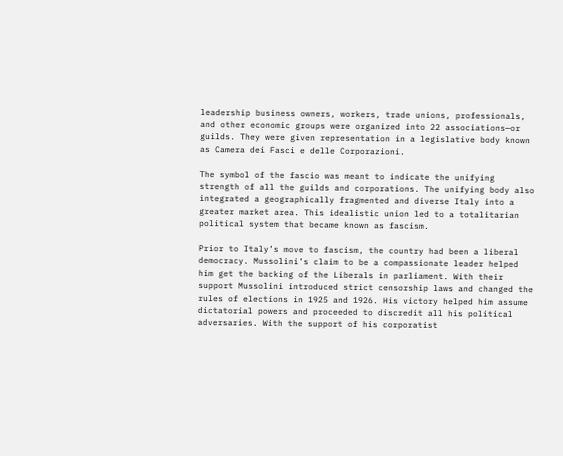leadership business owners, workers, trade unions, professionals, and other economic groups were organized into 22 associations—or guilds. They were given representation in a legislative body known as Camera dei Fasci e delle Corporazioni.

The symbol of the fascio was meant to indicate the unifying strength of all the guilds and corporations. The unifying body also integrated a geographically fragmented and diverse Italy into a greater market area. This idealistic union led to a totalitarian political system that became known as fascism.

Prior to Italy’s move to fascism, the country had been a liberal democracy. Mussolini’s claim to be a compassionate leader helped him get the backing of the Liberals in parliament. With their support Mussolini introduced strict censorship laws and changed the rules of elections in 1925 and 1926. His victory helped him assume dictatorial powers and proceeded to discredit all his political adversaries. With the support of his corporatist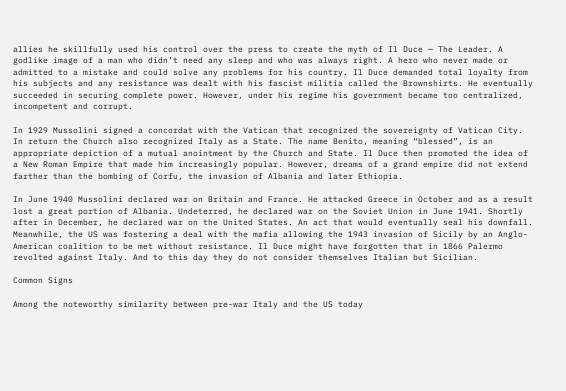allies he skillfully used his control over the press to create the myth of Il Duce ─ The Leader. A godlike image of a man who didn’t need any sleep and who was always right. A hero who never made or admitted to a mistake and could solve any problems for his country. Il Duce demanded total loyalty from his subjects and any resistance was dealt with his fascist militia called the Brownshirts. He eventually succeeded in securing complete power. However, under his regime his government became too centralized, incompetent and corrupt.

In 1929 Mussolini signed a concordat with the Vatican that recognized the sovereignty of Vatican City. In return the Church also recognized Italy as a State. The name Benito, meaning “blessed”, is an appropriate depiction of a mutual anointment by the Church and State. Il Duce then promoted the idea of a New Roman Empire that made him increasingly popular. However, dreams of a grand empire did not extend farther than the bombing of Corfu, the invasion of Albania and later Ethiopia.

In June 1940 Mussolini declared war on Britain and France. He attacked Greece in October and as a result lost a great portion of Albania. Undeterred, he declared war on the Soviet Union in June 1941. Shortly after in December, he declared war on the United States. An act that would eventually seal his downfall. Meanwhile, the US was fostering a deal with the mafia allowing the 1943 invasion of Sicily by an Anglo-American coalition to be met without resistance. Il Duce might have forgotten that in 1866 Palermo revolted against Italy. And to this day they do not consider themselves Italian but Sicilian.

Common Signs

Among the noteworthy similarity between pre-war Italy and the US today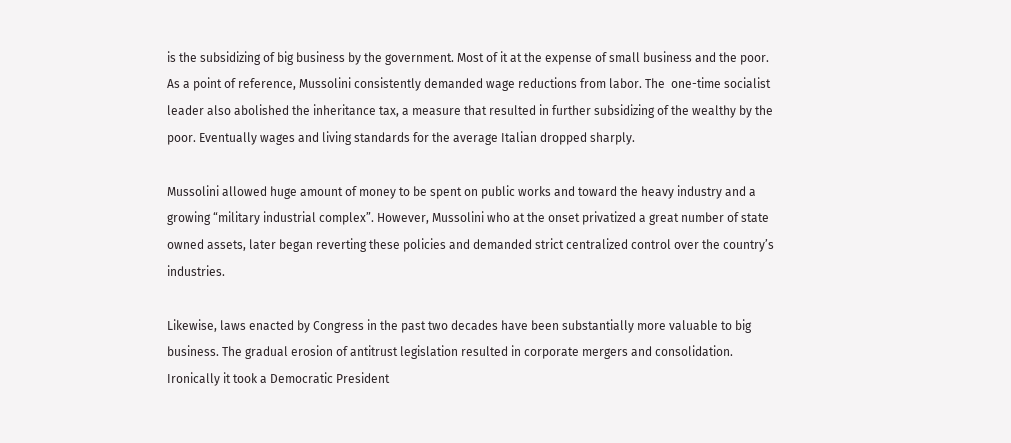is the subsidizing of big business by the government. Most of it at the expense of small business and the poor. As a point of reference, Mussolini consistently demanded wage reductions from labor. The  one-time socialist leader also abolished the inheritance tax, a measure that resulted in further subsidizing of the wealthy by the poor. Eventually wages and living standards for the average Italian dropped sharply.

Mussolini allowed huge amount of money to be spent on public works and toward the heavy industry and a growing “military industrial complex”. However, Mussolini who at the onset privatized a great number of state owned assets, later began reverting these policies and demanded strict centralized control over the country’s industries.

Likewise, laws enacted by Congress in the past two decades have been substantially more valuable to big business. The gradual erosion of antitrust legislation resulted in corporate mergers and consolidation. Ironically it took a Democratic President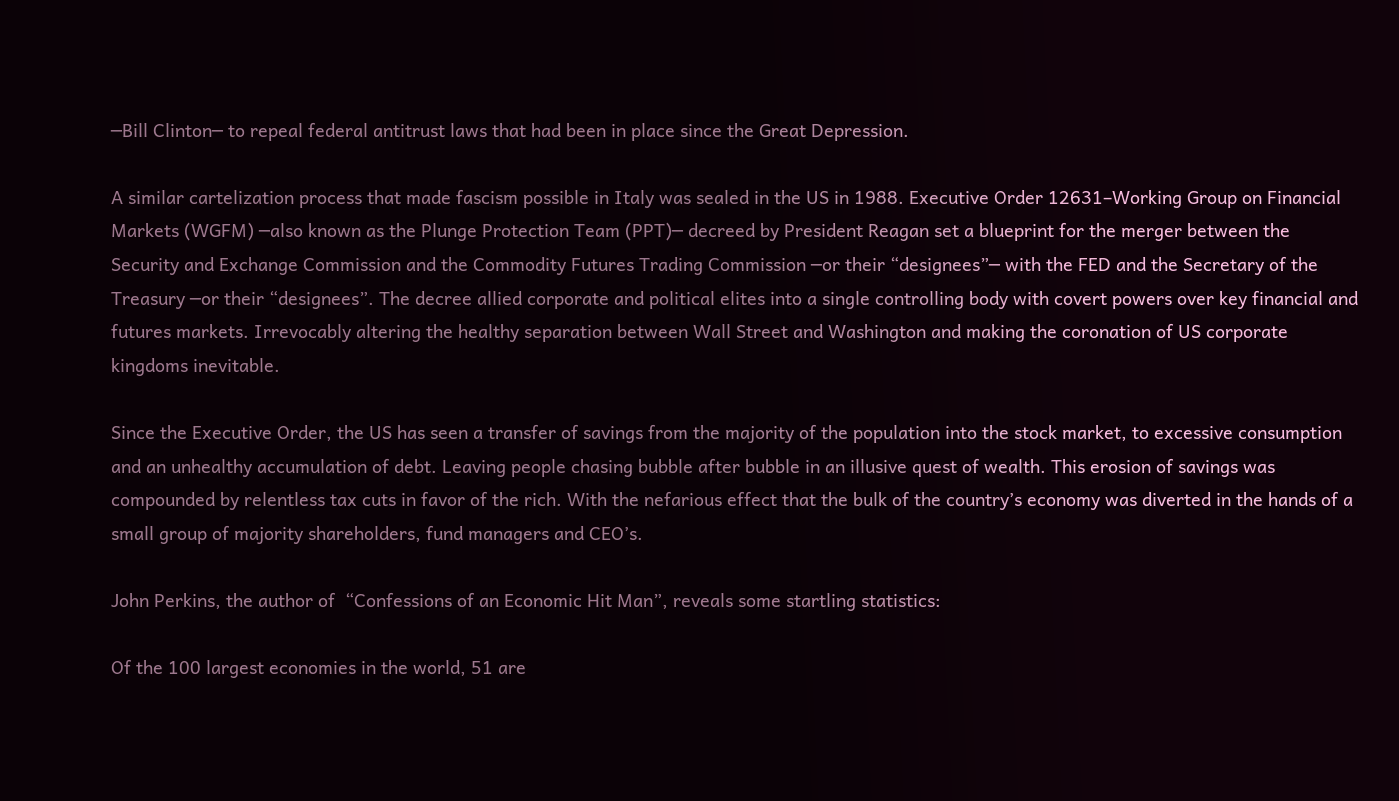─Bill Clinton─ to repeal federal antitrust laws that had been in place since the Great Depression.

A similar cartelization process that made fascism possible in Italy was sealed in the US in 1988. Executive Order 12631–Working Group on Financial Markets (WGFM) ─also known as the Plunge Protection Team (PPT)─ decreed by President Reagan set a blueprint for the merger between the Security and Exchange Commission and the Commodity Futures Trading Commission ─or their “designees”─ with the FED and the Secretary of the Treasury ─or their “designees”. The decree allied corporate and political elites into a single controlling body with covert powers over key financial and futures markets. Irrevocably altering the healthy separation between Wall Street and Washington and making the coronation of US corporate kingdoms inevitable.

Since the Executive Order, the US has seen a transfer of savings from the majority of the population into the stock market, to excessive consumption and an unhealthy accumulation of debt. Leaving people chasing bubble after bubble in an illusive quest of wealth. This erosion of savings was compounded by relentless tax cuts in favor of the rich. With the nefarious effect that the bulk of the country’s economy was diverted in the hands of a small group of majority shareholders, fund managers and CEO’s.

John Perkins, the author of  “Confessions of an Economic Hit Man”, reveals some startling statistics:

Of the 100 largest economies in the world, 51 are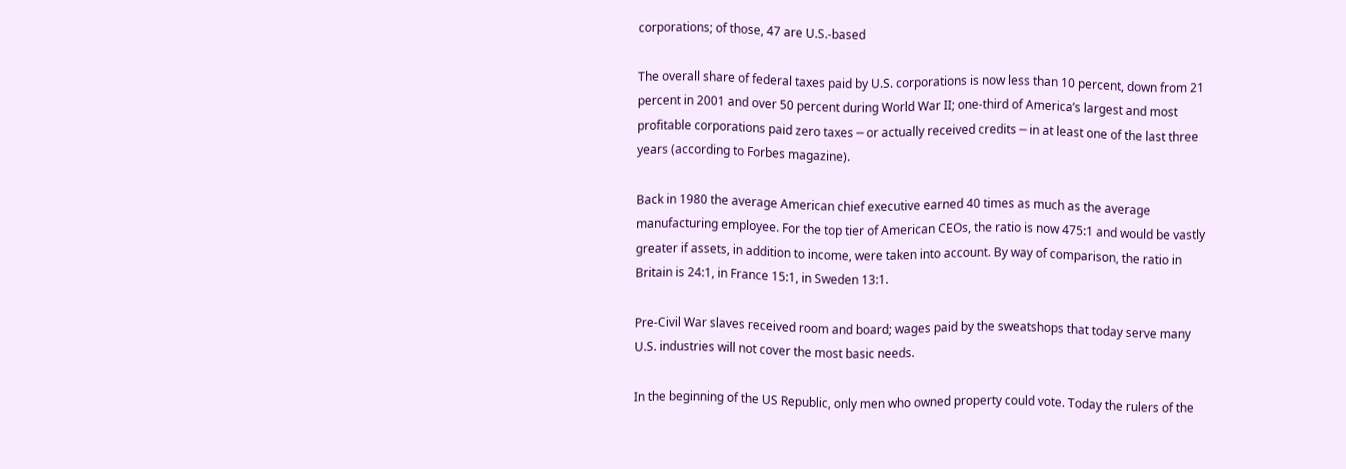corporations; of those, 47 are U.S.-based

The overall share of federal taxes paid by U.S. corporations is now less than 10 percent, down from 21 percent in 2001 and over 50 percent during World War II; one-third of America’s largest and most profitable corporations paid zero taxes ─ or actually received credits ─ in at least one of the last three years (according to Forbes magazine).

Back in 1980 the average American chief executive earned 40 times as much as the average manufacturing employee. For the top tier of American CEOs, the ratio is now 475:1 and would be vastly greater if assets, in addition to income, were taken into account. By way of comparison, the ratio in Britain is 24:1, in France 15:1, in Sweden 13:1.

Pre-Civil War slaves received room and board; wages paid by the sweatshops that today serve many U.S. industries will not cover the most basic needs.

In the beginning of the US Republic, only men who owned property could vote. Today the rulers of the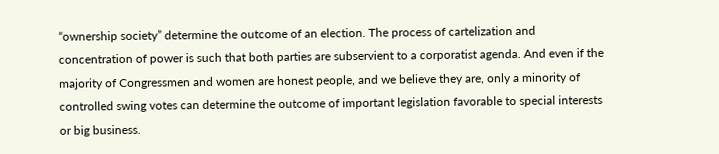“ownership society” determine the outcome of an election. The process of cartelization and concentration of power is such that both parties are subservient to a corporatist agenda. And even if the majority of Congressmen and women are honest people, and we believe they are, only a minority of controlled swing votes can determine the outcome of important legislation favorable to special interests or big business.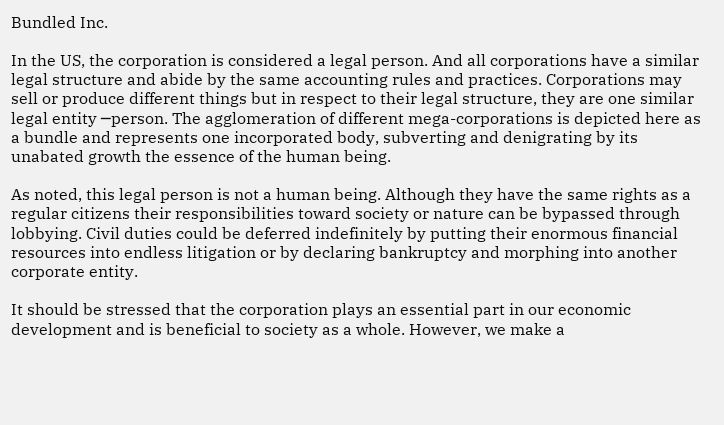Bundled Inc.

In the US, the corporation is considered a legal person. And all corporations have a similar legal structure and abide by the same accounting rules and practices. Corporations may sell or produce different things but in respect to their legal structure, they are one similar legal entity ─person. The agglomeration of different mega-corporations is depicted here as a bundle and represents one incorporated body, subverting and denigrating by its unabated growth the essence of the human being.

As noted, this legal person is not a human being. Although they have the same rights as a regular citizens their responsibilities toward society or nature can be bypassed through lobbying. Civil duties could be deferred indefinitely by putting their enormous financial resources into endless litigation or by declaring bankruptcy and morphing into another corporate entity.

It should be stressed that the corporation plays an essential part in our economic development and is beneficial to society as a whole. However, we make a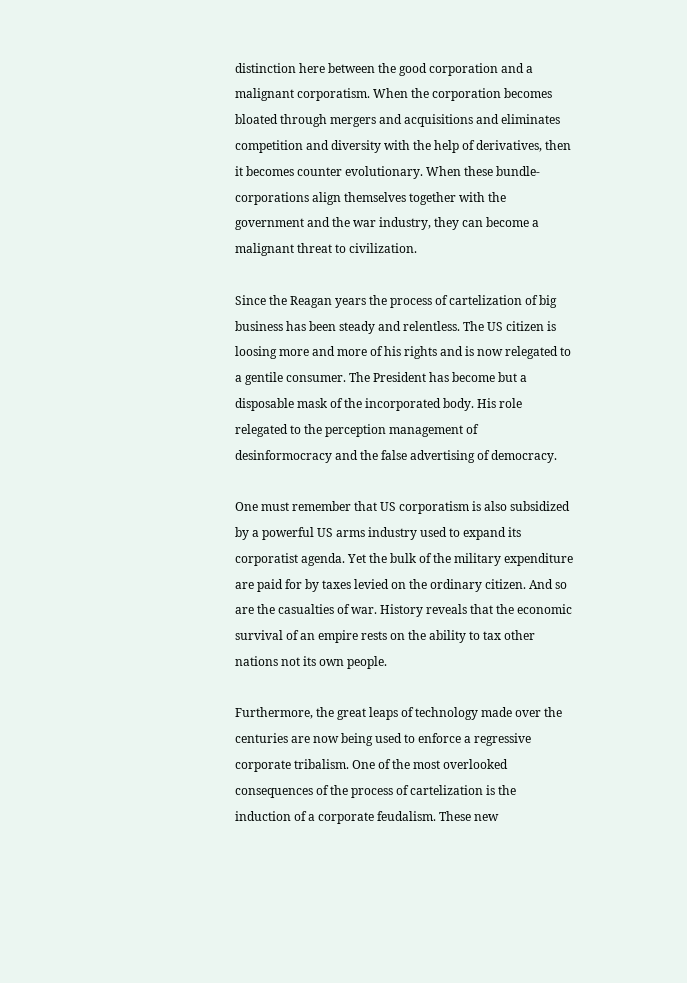distinction here between the good corporation and a malignant corporatism. When the corporation becomes bloated through mergers and acquisitions and eliminates competition and diversity with the help of derivatives, then it becomes counter evolutionary. When these bundle-corporations align themselves together with the government and the war industry, they can become a malignant threat to civilization.

Since the Reagan years the process of cartelization of big business has been steady and relentless. The US citizen is loosing more and more of his rights and is now relegated to a gentile consumer. The President has become but a disposable mask of the incorporated body. His role relegated to the perception management of desinformocracy and the false advertising of democracy.

One must remember that US corporatism is also subsidized by a powerful US arms industry used to expand its corporatist agenda. Yet the bulk of the military expenditure are paid for by taxes levied on the ordinary citizen. And so are the casualties of war. History reveals that the economic survival of an empire rests on the ability to tax other nations not its own people.

Furthermore, the great leaps of technology made over the centuries are now being used to enforce a regressive corporate tribalism. One of the most overlooked consequences of the process of cartelization is the induction of a corporate feudalism. These new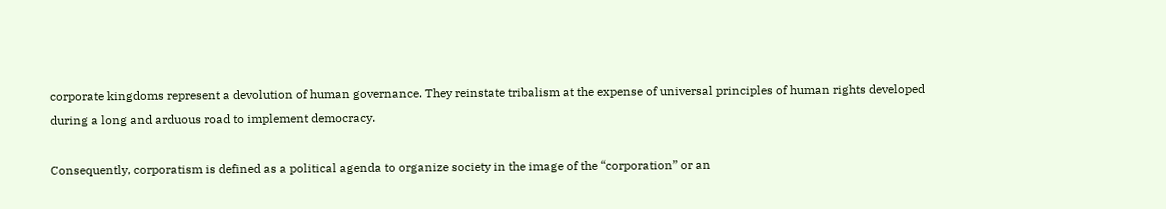corporate kingdoms represent a devolution of human governance. They reinstate tribalism at the expense of universal principles of human rights developed during a long and arduous road to implement democracy.

Consequently, corporatism is defined as a political agenda to organize society in the image of the “corporation” or an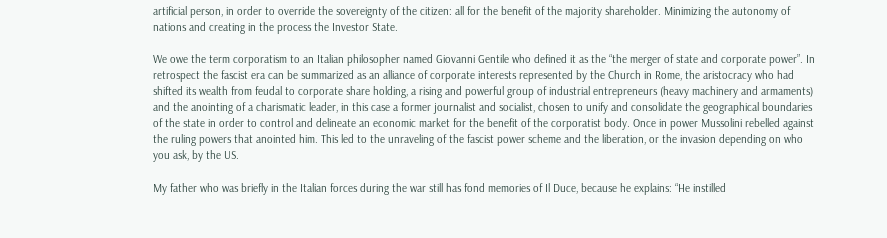artificial person, in order to override the sovereignty of the citizen: all for the benefit of the majority shareholder. Minimizing the autonomy of nations and creating in the process the Investor State.

We owe the term corporatism to an Italian philosopher named Giovanni Gentile who defined it as the “the merger of state and corporate power”. In retrospect the fascist era can be summarized as an alliance of corporate interests represented by the Church in Rome, the aristocracy who had shifted its wealth from feudal to corporate share holding, a rising and powerful group of industrial entrepreneurs (heavy machinery and armaments) and the anointing of a charismatic leader, in this case a former journalist and socialist, chosen to unify and consolidate the geographical boundaries of the state in order to control and delineate an economic market for the benefit of the corporatist body. Once in power Mussolini rebelled against the ruling powers that anointed him. This led to the unraveling of the fascist power scheme and the liberation, or the invasion depending on who you ask, by the US.

My father who was briefly in the Italian forces during the war still has fond memories of Il Duce, because he explains: “He instilled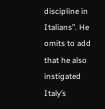discipline in Italians”. He omits to add that he also instigated Italy’s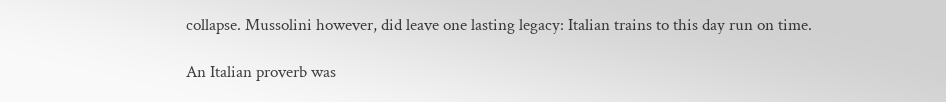collapse. Mussolini however, did leave one lasting legacy: Italian trains to this day run on time.

An Italian proverb was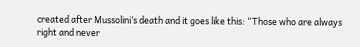created after Mussolini’s death and it goes like this: “Those who are always right and never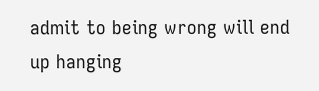admit to being wrong will end up hanging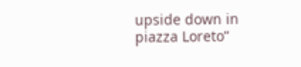upside down in piazza Loreto”